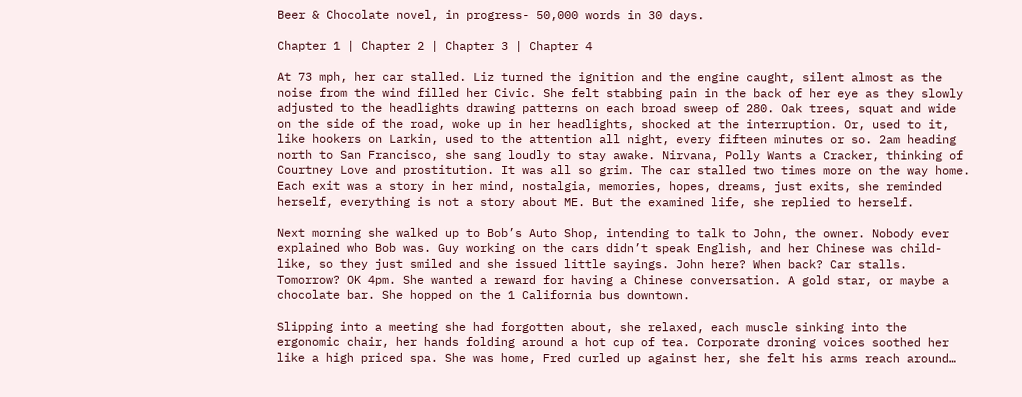Beer & Chocolate novel, in progress- 50,000 words in 30 days.

Chapter 1 | Chapter 2 | Chapter 3 | Chapter 4

At 73 mph, her car stalled. Liz turned the ignition and the engine caught, silent almost as the noise from the wind filled her Civic. She felt stabbing pain in the back of her eye as they slowly adjusted to the headlights drawing patterns on each broad sweep of 280. Oak trees, squat and wide on the side of the road, woke up in her headlights, shocked at the interruption. Or, used to it, like hookers on Larkin, used to the attention all night, every fifteen minutes or so. 2am heading north to San Francisco, she sang loudly to stay awake. Nirvana, Polly Wants a Cracker, thinking of Courtney Love and prostitution. It was all so grim. The car stalled two times more on the way home. Each exit was a story in her mind, nostalgia, memories, hopes, dreams, just exits, she reminded herself, everything is not a story about ME. But the examined life, she replied to herself.

Next morning she walked up to Bob’s Auto Shop, intending to talk to John, the owner. Nobody ever explained who Bob was. Guy working on the cars didn’t speak English, and her Chinese was child-like, so they just smiled and she issued little sayings. John here? When back? Car stalls. Tomorrow? OK 4pm. She wanted a reward for having a Chinese conversation. A gold star, or maybe a chocolate bar. She hopped on the 1 California bus downtown.

Slipping into a meeting she had forgotten about, she relaxed, each muscle sinking into the ergonomic chair, her hands folding around a hot cup of tea. Corporate droning voices soothed her like a high priced spa. She was home, Fred curled up against her, she felt his arms reach around…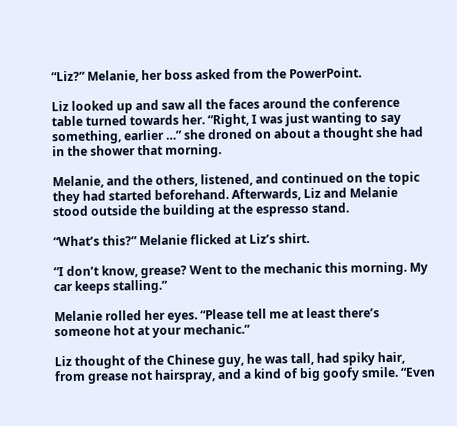“Liz?” Melanie, her boss asked from the PowerPoint.

Liz looked up and saw all the faces around the conference table turned towards her. “Right, I was just wanting to say something, earlier …” she droned on about a thought she had in the shower that morning.

Melanie, and the others, listened, and continued on the topic they had started beforehand. Afterwards, Liz and Melanie stood outside the building at the espresso stand.

“What’s this?” Melanie flicked at Liz’s shirt.

“I don’t know, grease? Went to the mechanic this morning. My car keeps stalling.”

Melanie rolled her eyes. “Please tell me at least there’s someone hot at your mechanic.”

Liz thought of the Chinese guy, he was tall, had spiky hair, from grease not hairspray, and a kind of big goofy smile. “Even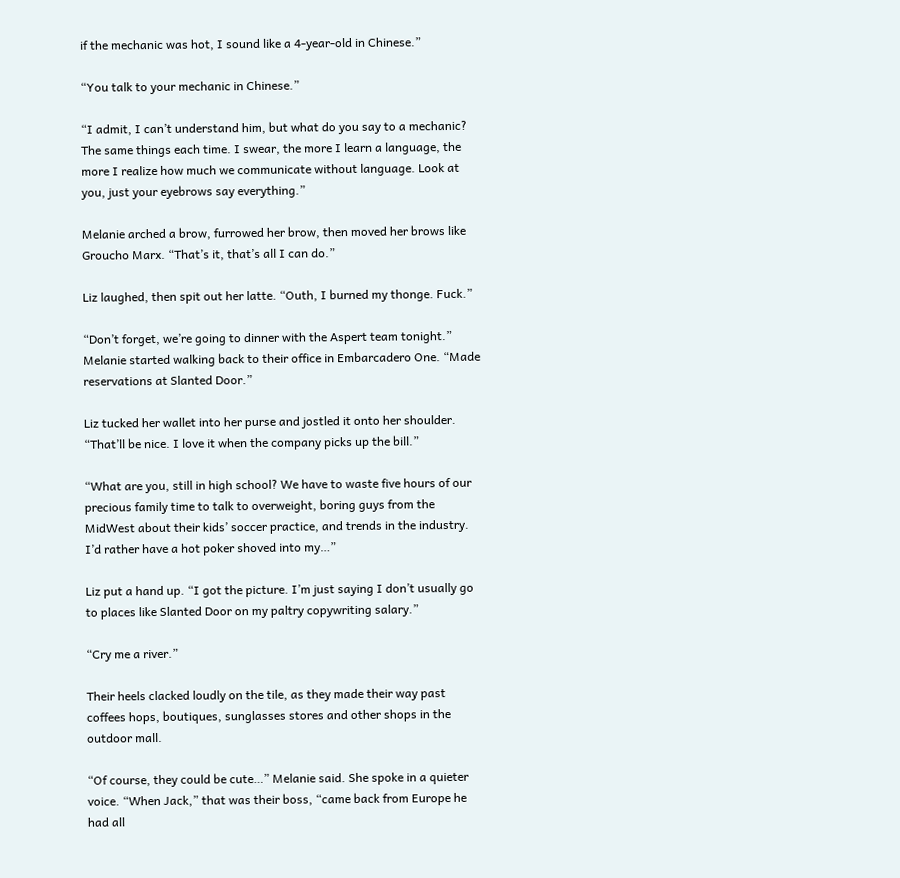if the mechanic was hot, I sound like a 4-year-old in Chinese.”

“You talk to your mechanic in Chinese.”

“I admit, I can’t understand him, but what do you say to a mechanic? The same things each time. I swear, the more I learn a language, the more I realize how much we communicate without language. Look at you, just your eyebrows say everything.”

Melanie arched a brow, furrowed her brow, then moved her brows like Groucho Marx. “That’s it, that’s all I can do.”

Liz laughed, then spit out her latte. “Outh, I burned my thonge. Fuck.”

“Don’t forget, we’re going to dinner with the Aspert team tonight.” Melanie started walking back to their office in Embarcadero One. “Made reservations at Slanted Door.”

Liz tucked her wallet into her purse and jostled it onto her shoulder. “That’ll be nice. I love it when the company picks up the bill.”

“What are you, still in high school? We have to waste five hours of our precious family time to talk to overweight, boring guys from the MidWest about their kids’ soccer practice, and trends in the industry. I’d rather have a hot poker shoved into my…”

Liz put a hand up. “I got the picture. I’m just saying I don’t usually go to places like Slanted Door on my paltry copywriting salary.”

“Cry me a river.”

Their heels clacked loudly on the tile, as they made their way past coffees hops, boutiques, sunglasses stores and other shops in the outdoor mall.

“Of course, they could be cute…” Melanie said. She spoke in a quieter voice. “When Jack,” that was their boss, “came back from Europe he had all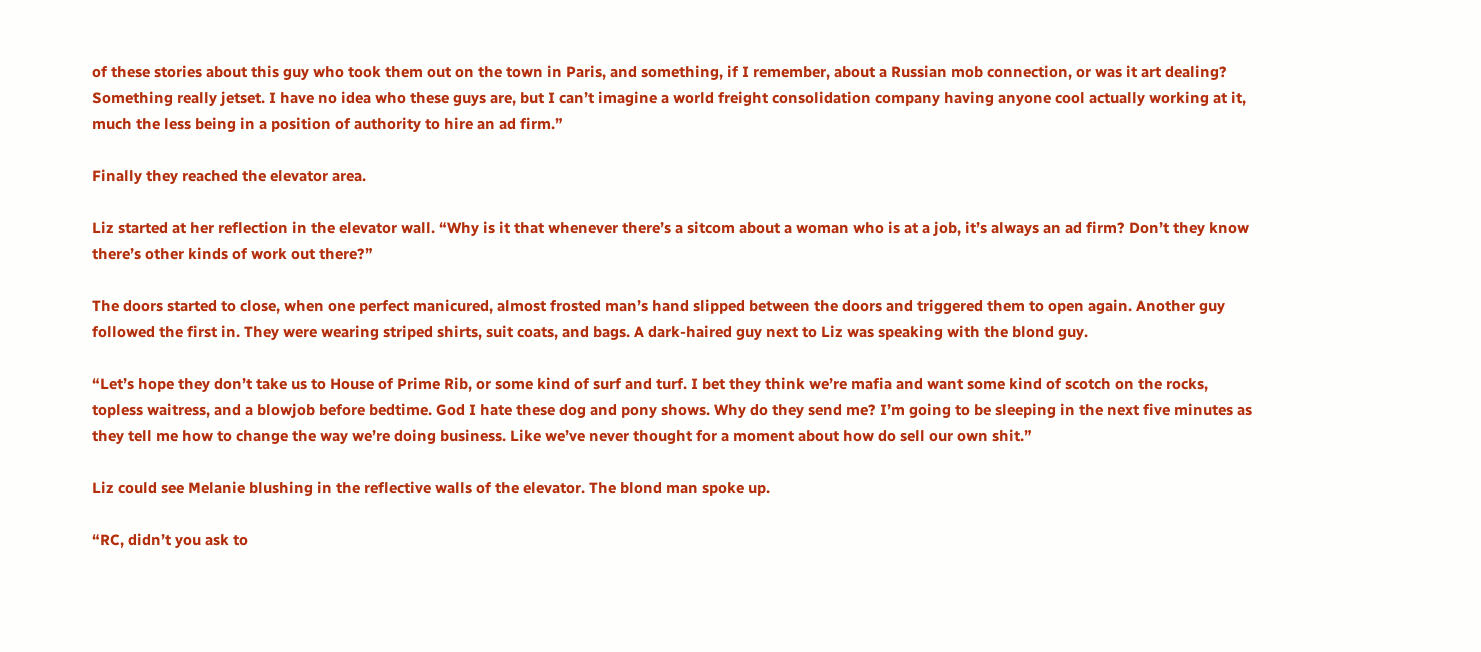of these stories about this guy who took them out on the town in Paris, and something, if I remember, about a Russian mob connection, or was it art dealing? Something really jetset. I have no idea who these guys are, but I can’t imagine a world freight consolidation company having anyone cool actually working at it, much the less being in a position of authority to hire an ad firm.”

Finally they reached the elevator area.

Liz started at her reflection in the elevator wall. “Why is it that whenever there’s a sitcom about a woman who is at a job, it’s always an ad firm? Don’t they know there’s other kinds of work out there?”

The doors started to close, when one perfect manicured, almost frosted man’s hand slipped between the doors and triggered them to open again. Another guy followed the first in. They were wearing striped shirts, suit coats, and bags. A dark-haired guy next to Liz was speaking with the blond guy.

“Let’s hope they don’t take us to House of Prime Rib, or some kind of surf and turf. I bet they think we’re mafia and want some kind of scotch on the rocks, topless waitress, and a blowjob before bedtime. God I hate these dog and pony shows. Why do they send me? I’m going to be sleeping in the next five minutes as they tell me how to change the way we’re doing business. Like we’ve never thought for a moment about how do sell our own shit.”

Liz could see Melanie blushing in the reflective walls of the elevator. The blond man spoke up.

“RC, didn’t you ask to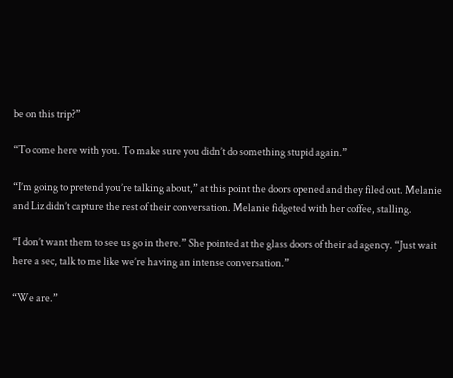be on this trip?”

“To come here with you. To make sure you didn’t do something stupid again.”

“I’m going to pretend you’re talking about,” at this point the doors opened and they filed out. Melanie and Liz didn’t capture the rest of their conversation. Melanie fidgeted with her coffee, stalling.

“I don’t want them to see us go in there.” She pointed at the glass doors of their ad agency. “Just wait here a sec, talk to me like we’re having an intense conversation.”

“We are.”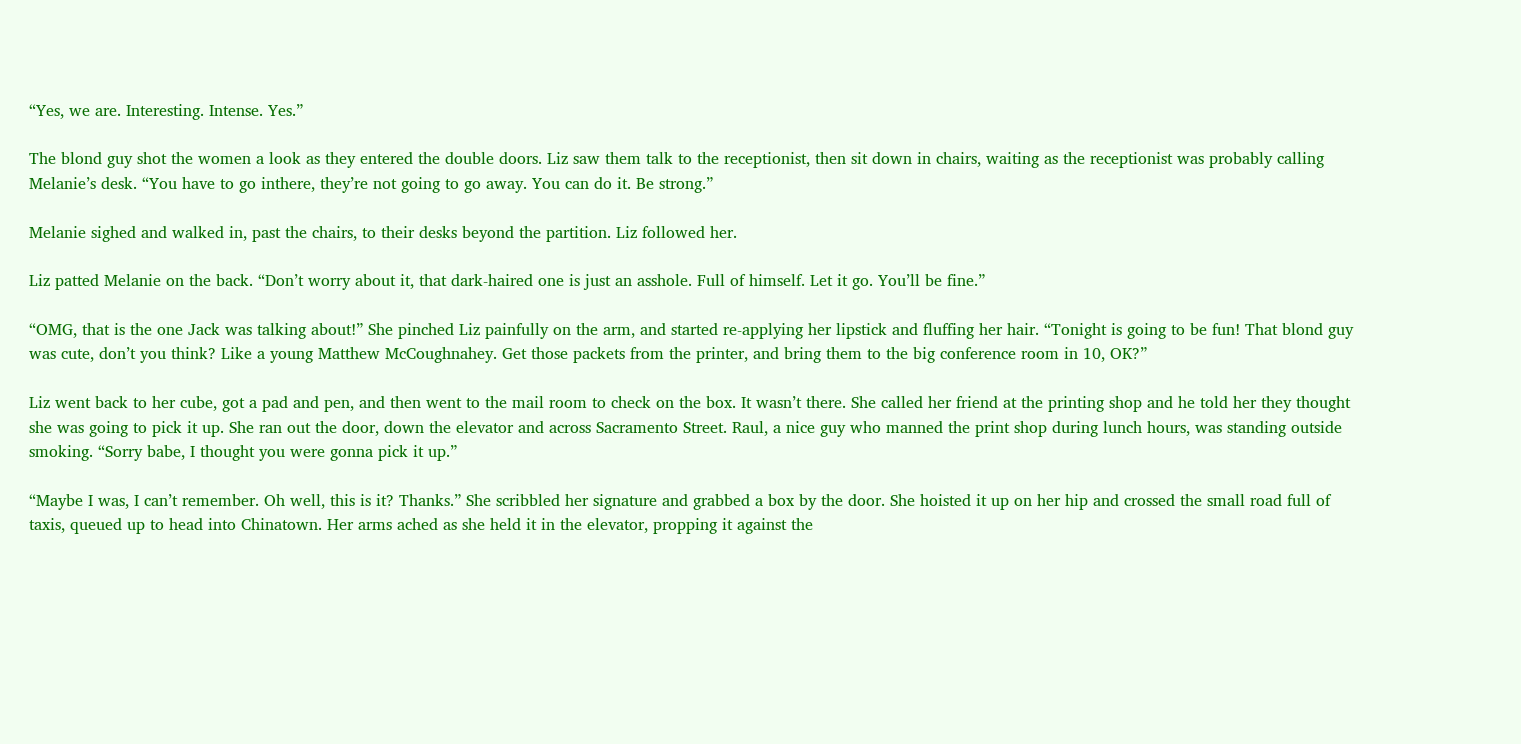“Yes, we are. Interesting. Intense. Yes.”

The blond guy shot the women a look as they entered the double doors. Liz saw them talk to the receptionist, then sit down in chairs, waiting as the receptionist was probably calling Melanie’s desk. “You have to go inthere, they’re not going to go away. You can do it. Be strong.”

Melanie sighed and walked in, past the chairs, to their desks beyond the partition. Liz followed her.

Liz patted Melanie on the back. “Don’t worry about it, that dark-haired one is just an asshole. Full of himself. Let it go. You’ll be fine.”

“OMG, that is the one Jack was talking about!” She pinched Liz painfully on the arm, and started re-applying her lipstick and fluffing her hair. “Tonight is going to be fun! That blond guy was cute, don’t you think? Like a young Matthew McCoughnahey. Get those packets from the printer, and bring them to the big conference room in 10, OK?”

Liz went back to her cube, got a pad and pen, and then went to the mail room to check on the box. It wasn’t there. She called her friend at the printing shop and he told her they thought she was going to pick it up. She ran out the door, down the elevator and across Sacramento Street. Raul, a nice guy who manned the print shop during lunch hours, was standing outside smoking. “Sorry babe, I thought you were gonna pick it up.”

“Maybe I was, I can’t remember. Oh well, this is it? Thanks.” She scribbled her signature and grabbed a box by the door. She hoisted it up on her hip and crossed the small road full of taxis, queued up to head into Chinatown. Her arms ached as she held it in the elevator, propping it against the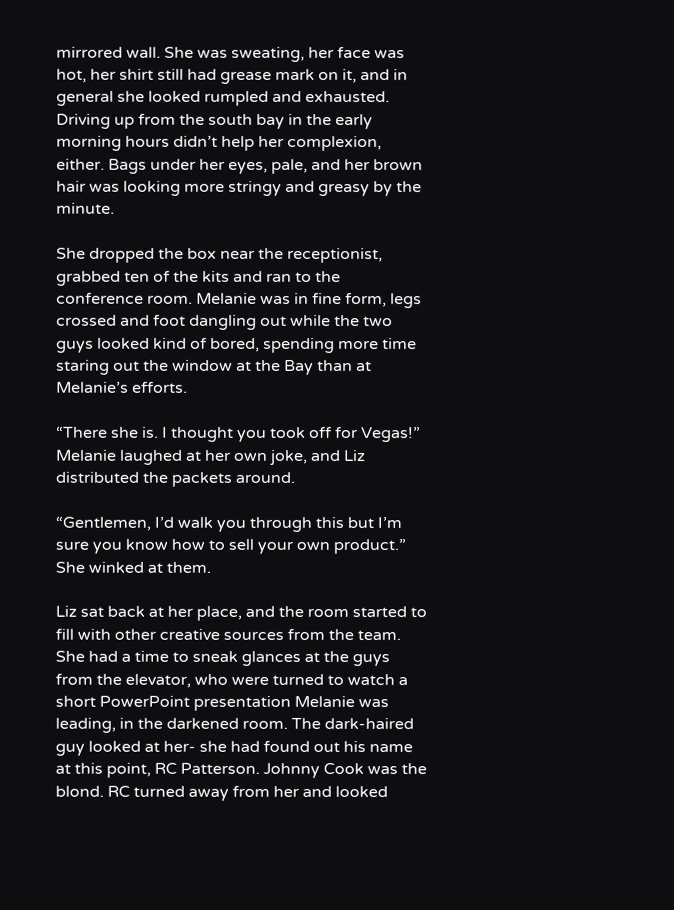mirrored wall. She was sweating, her face was hot, her shirt still had grease mark on it, and in general she looked rumpled and exhausted. Driving up from the south bay in the early morning hours didn’t help her complexion, either. Bags under her eyes, pale, and her brown hair was looking more stringy and greasy by the minute.

She dropped the box near the receptionist, grabbed ten of the kits and ran to the conference room. Melanie was in fine form, legs crossed and foot dangling out while the two guys looked kind of bored, spending more time staring out the window at the Bay than at Melanie’s efforts.

“There she is. I thought you took off for Vegas!” Melanie laughed at her own joke, and Liz distributed the packets around.

“Gentlemen, I’d walk you through this but I’m sure you know how to sell your own product.” She winked at them.

Liz sat back at her place, and the room started to fill with other creative sources from the team. She had a time to sneak glances at the guys from the elevator, who were turned to watch a short PowerPoint presentation Melanie was leading, in the darkened room. The dark-haired guy looked at her- she had found out his name at this point, RC Patterson. Johnny Cook was the blond. RC turned away from her and looked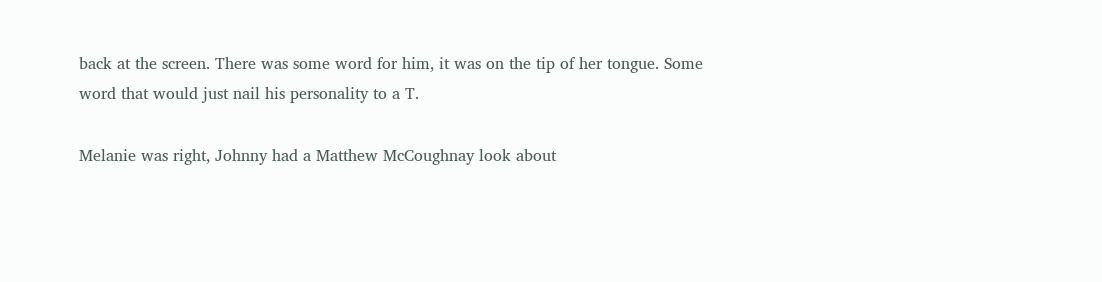back at the screen. There was some word for him, it was on the tip of her tongue. Some word that would just nail his personality to a T.

Melanie was right, Johnny had a Matthew McCoughnay look about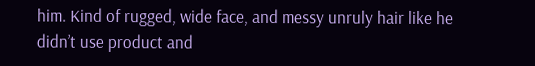him. Kind of rugged, wide face, and messy unruly hair like he didn’t use product and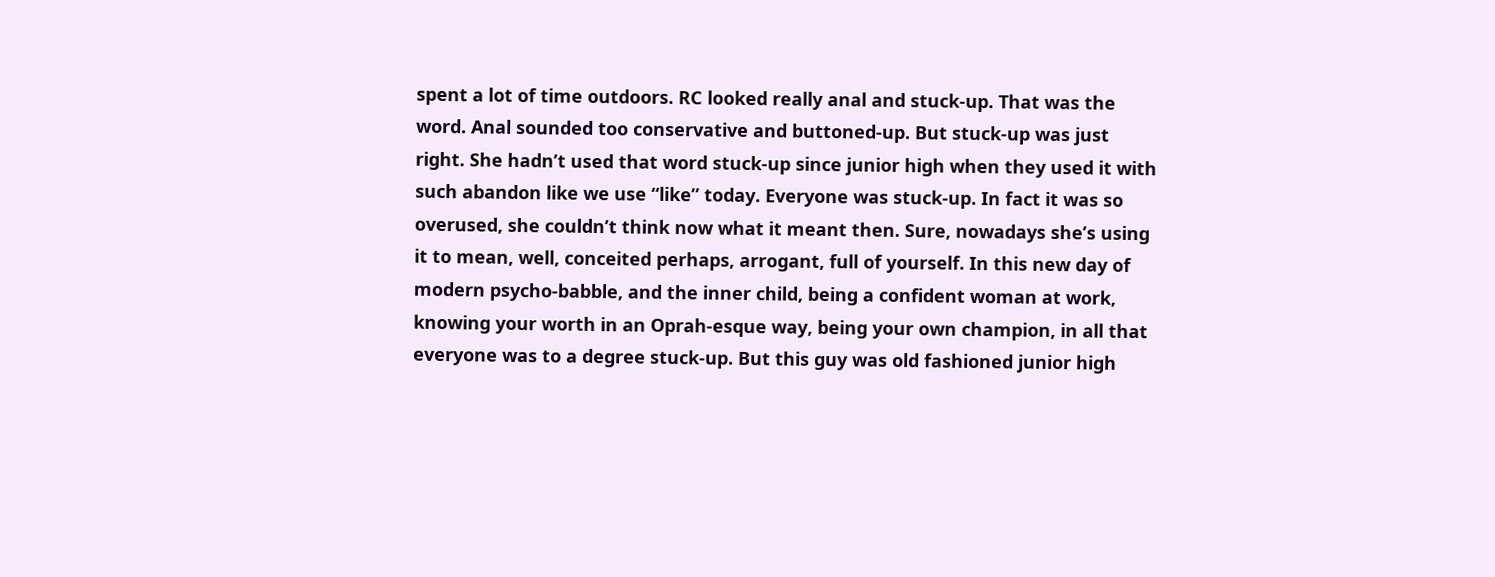spent a lot of time outdoors. RC looked really anal and stuck-up. That was the word. Anal sounded too conservative and buttoned-up. But stuck-up was just right. She hadn’t used that word stuck-up since junior high when they used it with such abandon like we use “like” today. Everyone was stuck-up. In fact it was so overused, she couldn’t think now what it meant then. Sure, nowadays she’s using it to mean, well, conceited perhaps, arrogant, full of yourself. In this new day of modern psycho-babble, and the inner child, being a confident woman at work, knowing your worth in an Oprah-esque way, being your own champion, in all that everyone was to a degree stuck-up. But this guy was old fashioned junior high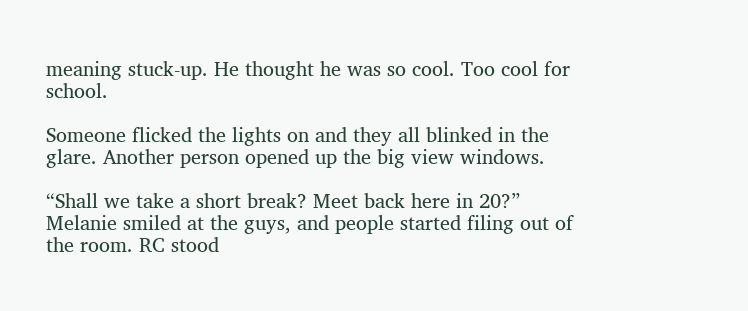meaning stuck-up. He thought he was so cool. Too cool for school.

Someone flicked the lights on and they all blinked in the glare. Another person opened up the big view windows.

“Shall we take a short break? Meet back here in 20?” Melanie smiled at the guys, and people started filing out of the room. RC stood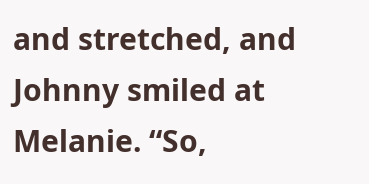and stretched, and Johnny smiled at Melanie. “So,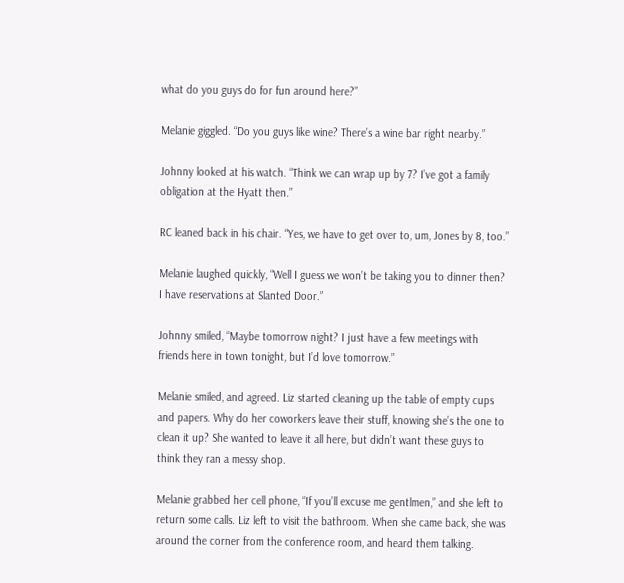what do you guys do for fun around here?”

Melanie giggled. “Do you guys like wine? There’s a wine bar right nearby.”

Johnny looked at his watch. “Think we can wrap up by 7? I’ve got a family obligation at the Hyatt then.”

RC leaned back in his chair. “Yes, we have to get over to, um, Jones by 8, too.”

Melanie laughed quickly, “Well I guess we won’t be taking you to dinner then? I have reservations at Slanted Door.”

Johnny smiled, “Maybe tomorrow night? I just have a few meetings with friends here in town tonight, but I’d love tomorrow.”

Melanie smiled, and agreed. Liz started cleaning up the table of empty cups and papers. Why do her coworkers leave their stuff, knowing she’s the one to clean it up? She wanted to leave it all here, but didn’t want these guys to think they ran a messy shop.

Melanie grabbed her cell phone, “If you’ll excuse me gentlmen,” and she left to return some calls. Liz left to visit the bathroom. When she came back, she was around the corner from the conference room, and heard them talking.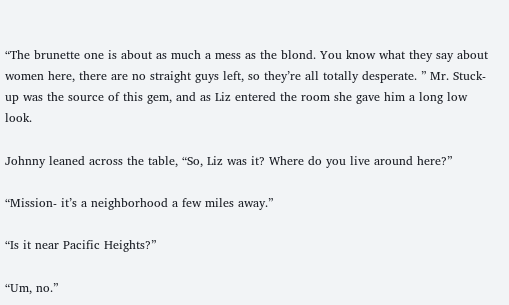“The brunette one is about as much a mess as the blond. You know what they say about women here, there are no straight guys left, so they’re all totally desperate. ” Mr. Stuck-up was the source of this gem, and as Liz entered the room she gave him a long low look.

Johnny leaned across the table, “So, Liz was it? Where do you live around here?”

“Mission- it’s a neighborhood a few miles away.”

“Is it near Pacific Heights?”

“Um, no.”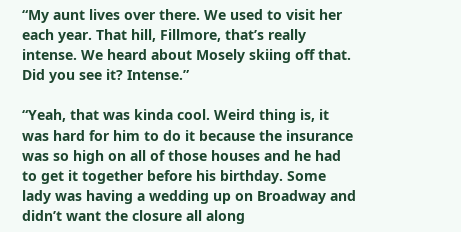“My aunt lives over there. We used to visit her each year. That hill, Fillmore, that’s really intense. We heard about Mosely skiing off that. Did you see it? Intense.”

“Yeah, that was kinda cool. Weird thing is, it was hard for him to do it because the insurance was so high on all of those houses and he had to get it together before his birthday. Some lady was having a wedding up on Broadway and didn’t want the closure all along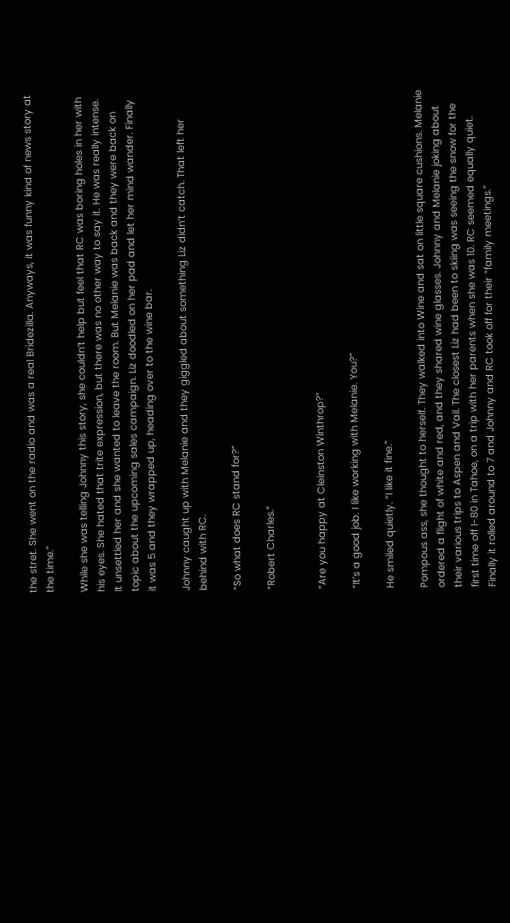the stret. She went on the radio and was a real Bridezilla. Anyways, it was funny kind of news story at the time.”

While she was telling Johnny this story, she couldn’t help but feel that RC was boring holes in her with his eyes. She hated that trite expression, but there was no other way to say it. He was really intense. It unsettled her and she wanted to leave the room. But Melanie was back and they were back on topic about the upcoming sales campaign. Liz doodled on her pad and let her mind wander. Finally it was 5 and they wrapped up, heading over to the wine bar.

Johnny caught up with Melanie and they giggled about something Liz didn’t catch. That left her behind with RC.

“So what does RC stand for?”

“Robert Charles.”


“Are you happy at Cleinston Winthrop?”

“It’s a good job. I like working with Melanie. You?”

He smiled quietly. “I like it fine.”

Pompous ass, she thought to herself. They walked into Wine and sat on little square cushions. Melanie ordered a flight of white and red, and they shared wine glasses. Johnny and Melanie joking about their various trips to Aspen and Vail. The closest Liz had been to skiing was seeing the snow for the first time off I-80 in Tahoe, on a trip with her parents when she was 10. RC seemed equally quiet. Finally it rolled around to 7 and Johnny and RC took off for their “family meetings.”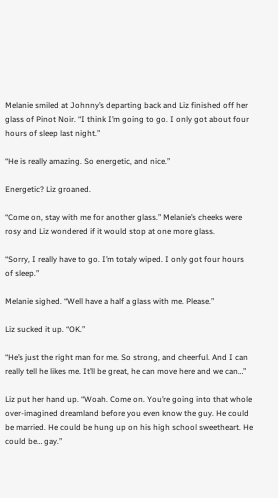Melanie smiled at Johnny’s departing back and Liz finished off her glass of Pinot Noir. “I think I’m going to go. I only got about four hours of sleep last night.”

“He is really amazing. So energetic, and nice.”

Energetic? Liz groaned.

“Come on, stay with me for another glass.” Melanie’s cheeks were rosy and Liz wondered if it would stop at one more glass.

“Sorry, I really have to go. I’m totaly wiped. I only got four hours of sleep.”

Melanie sighed. “Well have a half a glass with me. Please.”

Liz sucked it up. “OK.”

“He’s just the right man for me. So strong, and cheerful. And I can really tell he likes me. It’ll be great, he can move here and we can…”

Liz put her hand up. “Woah. Come on. You’re going into that whole over-imagined dreamland before you even know the guy. He could be married. He could be hung up on his high school sweetheart. He could be… gay.”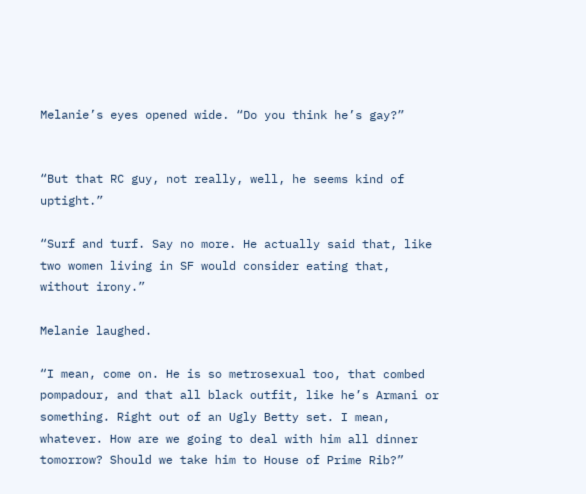Melanie’s eyes opened wide. “Do you think he’s gay?”


“But that RC guy, not really, well, he seems kind of uptight.”

“Surf and turf. Say no more. He actually said that, like two women living in SF would consider eating that, without irony.”

Melanie laughed.

“I mean, come on. He is so metrosexual too, that combed pompadour, and that all black outfit, like he’s Armani or something. Right out of an Ugly Betty set. I mean, whatever. How are we going to deal with him all dinner tomorrow? Should we take him to House of Prime Rib?”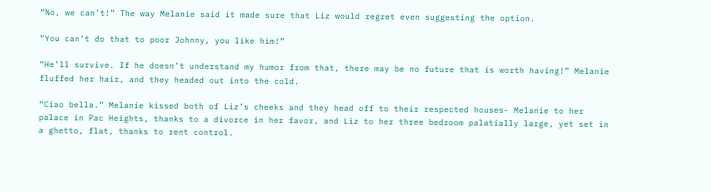“No, we can’t!” The way Melanie said it made sure that Liz would regret even suggesting the option.

“You can’t do that to poor Johnny, you like him!”

“He’ll survive. If he doesn’t understand my humor from that, there may be no future that is worth having!” Melanie fluffed her hair, and they headed out into the cold.

“Ciao bella.” Melanie kissed both of Liz’s cheeks and they head off to their respected houses- Melanie to her palace in Pac Heights, thanks to a divorce in her favor, and Liz to her three bedroom palatially large, yet set in a ghetto, flat, thanks to rent control.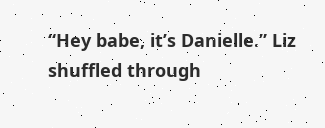“Hey babe, it’s Danielle.” Liz shuffled through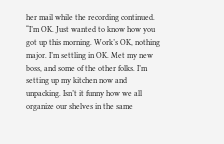her mail while the recording continued. “I’m OK. Just wanted to know how you got up this morning. Work’s OK, nothing major. I’m settling in OK. Met my new boss, and some of the other folks. I’m setting up my kitchen now and unpacking. Isn’t it funny how we all organize our shelves in the same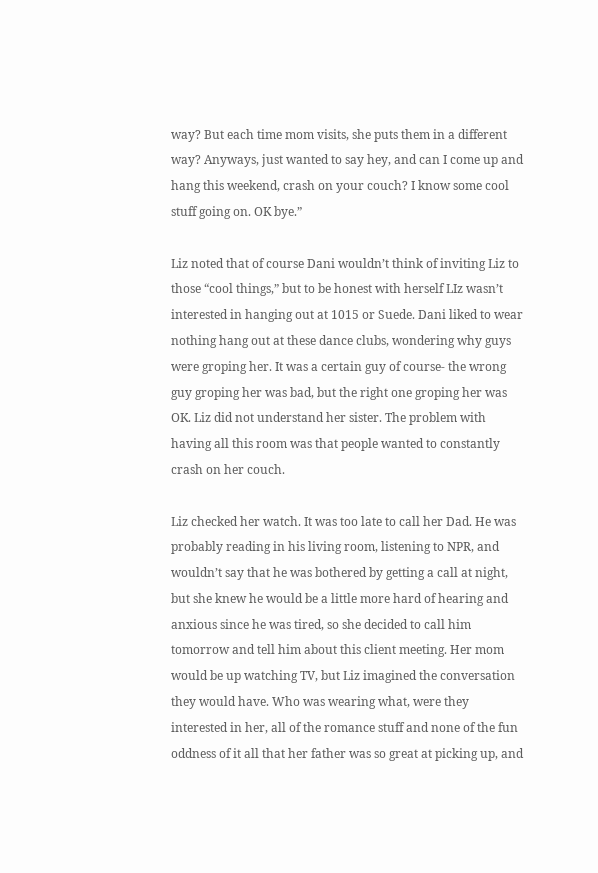way? But each time mom visits, she puts them in a different way? Anyways, just wanted to say hey, and can I come up and hang this weekend, crash on your couch? I know some cool stuff going on. OK bye.”

Liz noted that of course Dani wouldn’t think of inviting Liz to those “cool things,” but to be honest with herself LIz wasn’t interested in hanging out at 1015 or Suede. Dani liked to wear nothing hang out at these dance clubs, wondering why guys were groping her. It was a certain guy of course- the wrong guy groping her was bad, but the right one groping her was OK. Liz did not understand her sister. The problem with having all this room was that people wanted to constantly crash on her couch.

Liz checked her watch. It was too late to call her Dad. He was probably reading in his living room, listening to NPR, and wouldn’t say that he was bothered by getting a call at night, but she knew he would be a little more hard of hearing and anxious since he was tired, so she decided to call him tomorrow and tell him about this client meeting. Her mom would be up watching TV, but Liz imagined the conversation they would have. Who was wearing what, were they interested in her, all of the romance stuff and none of the fun oddness of it all that her father was so great at picking up, and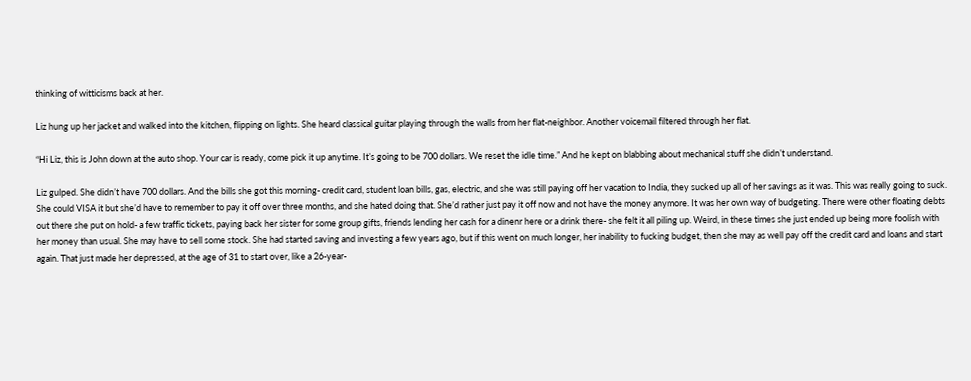thinking of witticisms back at her.

Liz hung up her jacket and walked into the kitchen, flipping on lights. She heard classical guitar playing through the walls from her flat-neighbor. Another voicemail filtered through her flat.

“Hi Liz, this is John down at the auto shop. Your car is ready, come pick it up anytime. It’s going to be 700 dollars. We reset the idle time.” And he kept on blabbing about mechanical stuff she didn’t understand.

Liz gulped. She didn’t have 700 dollars. And the bills she got this morning- credit card, student loan bills, gas, electric, and she was still paying off her vacation to India, they sucked up all of her savings as it was. This was really going to suck. She could VISA it but she’d have to remember to pay it off over three months, and she hated doing that. She’d rather just pay it off now and not have the money anymore. It was her own way of budgeting. There were other floating debts out there she put on hold- a few traffic tickets, paying back her sister for some group gifts, friends lending her cash for a dinenr here or a drink there- she felt it all piling up. Weird, in these times she just ended up being more foolish with her money than usual. She may have to sell some stock. She had started saving and investing a few years ago, but if this went on much longer, her inability to fucking budget, then she may as well pay off the credit card and loans and start again. That just made her depressed, at the age of 31 to start over, like a 26-year-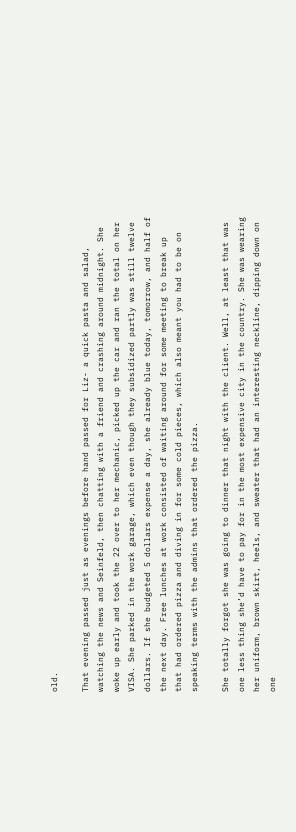old.

That evening passed just as evenings before hand passed for Liz- a quick pasta and salad, watching the news and Seinfeld, then chatting with a friend and crashing around midnight. She woke up early and took the 22 over to her mechanic, picked up the car and ran the total on her VISA. She parked in the work garage, which even though they subsidized partly was still twelve dollars. If she budgeted 5 dollars expense a day, she already blue today, tomorrow, and half of the next day. Free lunches at work consisted of waiting around for some meeting to break up that had ordered pizza and diving in for some cold pieces, which also meant you had to be on speaking terms with the admins that ordered the pizza.

She totally forgot she was going to dinner that night with the client. Well, at least that was one less thing she’d have to pay for in the most expensive city in the country. She was wearing her uniform, brown skirt, heels, and sweater that had an interesting neckline, dipping down on one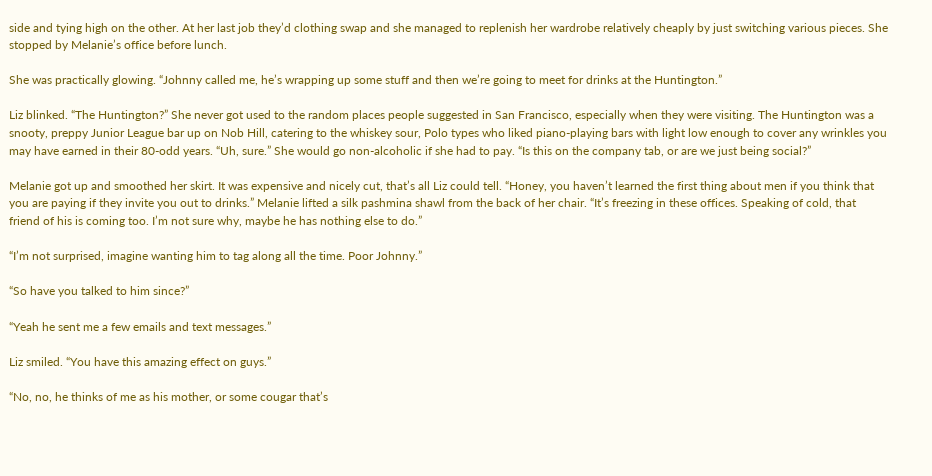side and tying high on the other. At her last job they’d clothing swap and she managed to replenish her wardrobe relatively cheaply by just switching various pieces. She stopped by Melanie’s office before lunch.

She was practically glowing. “Johnny called me, he’s wrapping up some stuff and then we’re going to meet for drinks at the Huntington.”

Liz blinked. “The Huntington?” She never got used to the random places people suggested in San Francisco, especially when they were visiting. The Huntington was a snooty, preppy Junior League bar up on Nob Hill, catering to the whiskey sour, Polo types who liked piano-playing bars with light low enough to cover any wrinkles you may have earned in their 80-odd years. “Uh, sure.” She would go non-alcoholic if she had to pay. “Is this on the company tab, or are we just being social?”

Melanie got up and smoothed her skirt. It was expensive and nicely cut, that’s all Liz could tell. “Honey, you haven’t learned the first thing about men if you think that you are paying if they invite you out to drinks.” Melanie lifted a silk pashmina shawl from the back of her chair. “It’s freezing in these offices. Speaking of cold, that friend of his is coming too. I’m not sure why, maybe he has nothing else to do.”

“I’m not surprised, imagine wanting him to tag along all the time. Poor Johnny.”

“So have you talked to him since?”

“Yeah he sent me a few emails and text messages.”

Liz smiled. “You have this amazing effect on guys.”

“No, no, he thinks of me as his mother, or some cougar that’s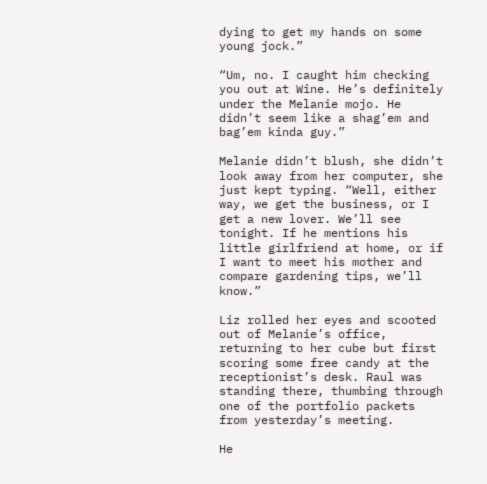dying to get my hands on some young jock.”

“Um, no. I caught him checking you out at Wine. He’s definitely under the Melanie mojo. He didn’t seem like a shag’em and bag’em kinda guy.”

Melanie didn’t blush, she didn’t look away from her computer, she just kept typing. “Well, either way, we get the business, or I get a new lover. We’ll see tonight. If he mentions his little girlfriend at home, or if I want to meet his mother and compare gardening tips, we’ll know.”

Liz rolled her eyes and scooted out of Melanie’s office, returning to her cube but first scoring some free candy at the receptionist’s desk. Raul was standing there, thumbing through one of the portfolio packets from yesterday’s meeting.

He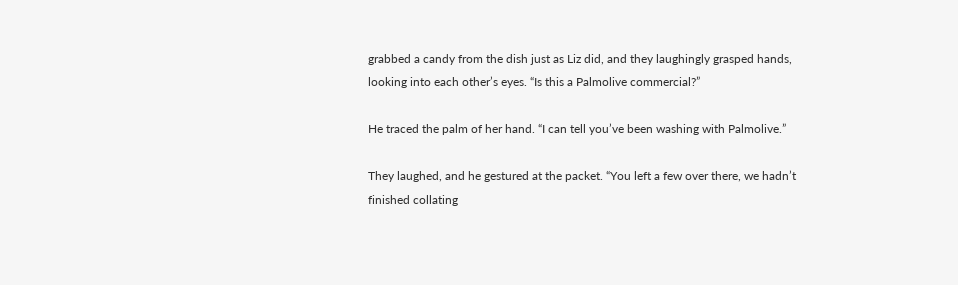grabbed a candy from the dish just as Liz did, and they laughingly grasped hands, looking into each other’s eyes. “Is this a Palmolive commercial?”

He traced the palm of her hand. “I can tell you’ve been washing with Palmolive.”

They laughed, and he gestured at the packet. “You left a few over there, we hadn’t finished collating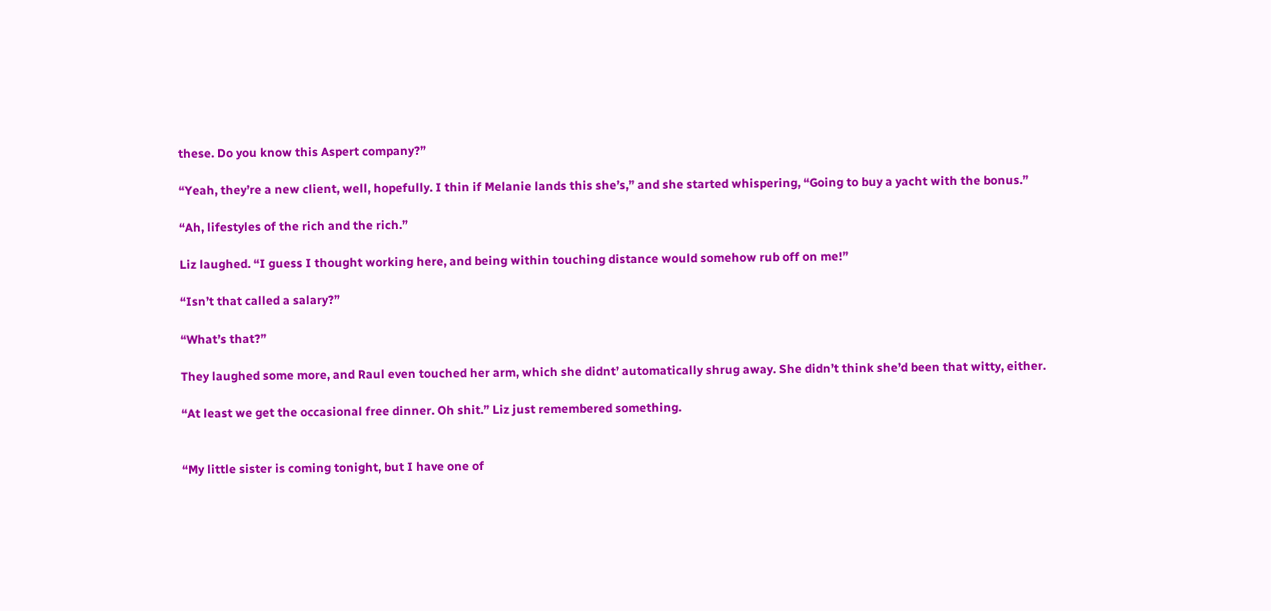these. Do you know this Aspert company?”

“Yeah, they’re a new client, well, hopefully. I thin if Melanie lands this she’s,” and she started whispering, “Going to buy a yacht with the bonus.”

“Ah, lifestyles of the rich and the rich.”

Liz laughed. “I guess I thought working here, and being within touching distance would somehow rub off on me!”

“Isn’t that called a salary?”

“What’s that?”

They laughed some more, and Raul even touched her arm, which she didnt’ automatically shrug away. She didn’t think she’d been that witty, either.

“At least we get the occasional free dinner. Oh shit.” Liz just remembered something.


“My little sister is coming tonight, but I have one of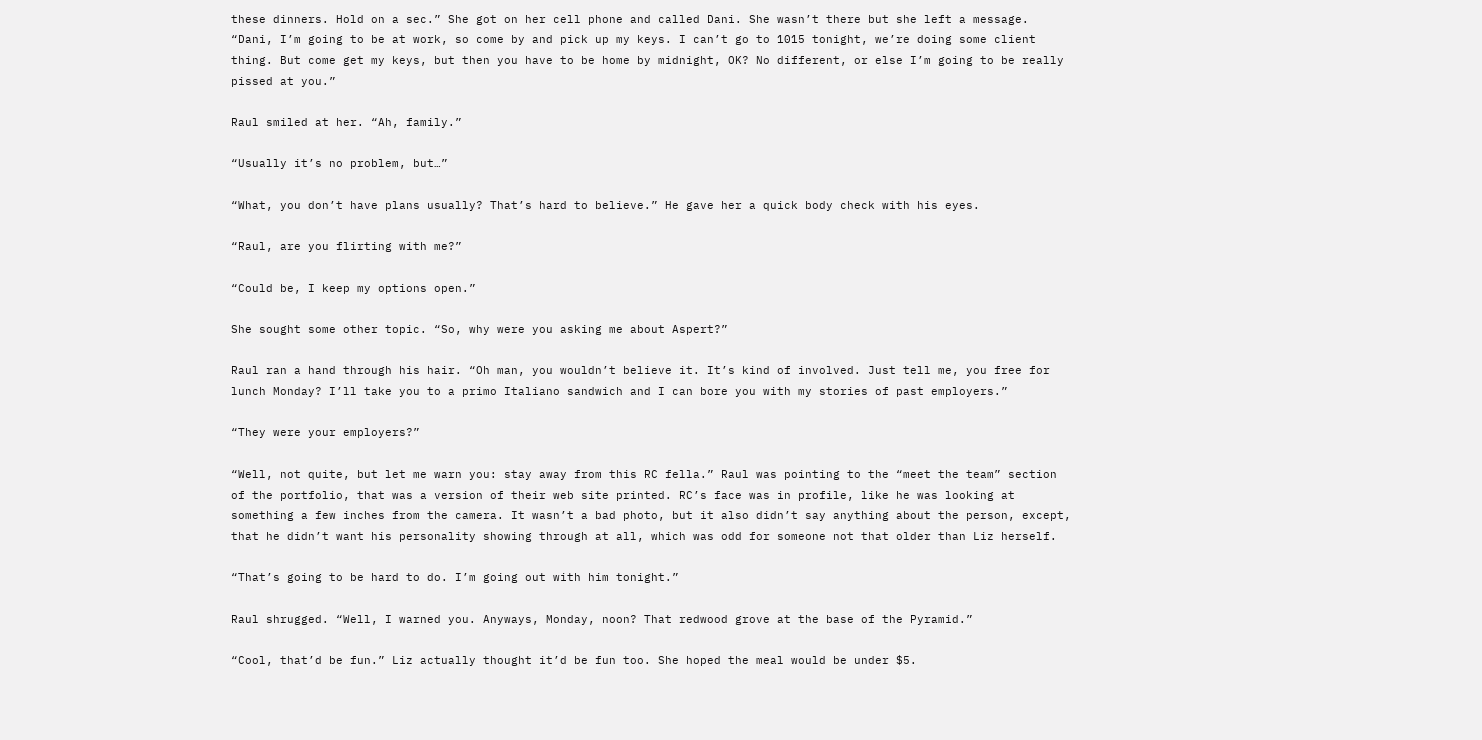these dinners. Hold on a sec.” She got on her cell phone and called Dani. She wasn’t there but she left a message. “Dani, I’m going to be at work, so come by and pick up my keys. I can’t go to 1015 tonight, we’re doing some client thing. But come get my keys, but then you have to be home by midnight, OK? No different, or else I’m going to be really pissed at you.”

Raul smiled at her. “Ah, family.”

“Usually it’s no problem, but…”

“What, you don’t have plans usually? That’s hard to believe.” He gave her a quick body check with his eyes.

“Raul, are you flirting with me?”

“Could be, I keep my options open.”

She sought some other topic. “So, why were you asking me about Aspert?”

Raul ran a hand through his hair. “Oh man, you wouldn’t believe it. It’s kind of involved. Just tell me, you free for lunch Monday? I’ll take you to a primo Italiano sandwich and I can bore you with my stories of past employers.”

“They were your employers?”

“Well, not quite, but let me warn you: stay away from this RC fella.” Raul was pointing to the “meet the team” section of the portfolio, that was a version of their web site printed. RC’s face was in profile, like he was looking at something a few inches from the camera. It wasn’t a bad photo, but it also didn’t say anything about the person, except, that he didn’t want his personality showing through at all, which was odd for someone not that older than Liz herself.

“That’s going to be hard to do. I’m going out with him tonight.”

Raul shrugged. “Well, I warned you. Anyways, Monday, noon? That redwood grove at the base of the Pyramid.”

“Cool, that’d be fun.” Liz actually thought it’d be fun too. She hoped the meal would be under $5.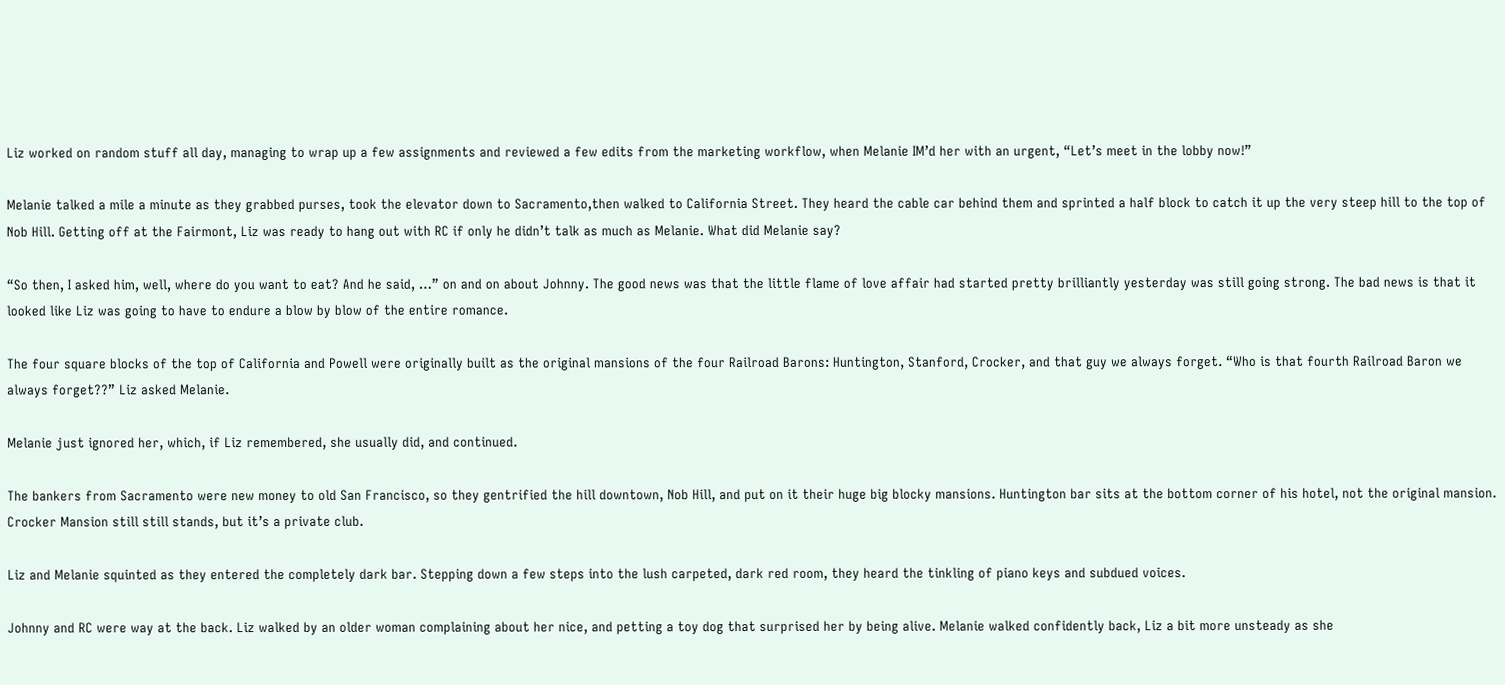Liz worked on random stuff all day, managing to wrap up a few assignments and reviewed a few edits from the marketing workflow, when Melanie IM’d her with an urgent, “Let’s meet in the lobby now!”

Melanie talked a mile a minute as they grabbed purses, took the elevator down to Sacramento,then walked to California Street. They heard the cable car behind them and sprinted a half block to catch it up the very steep hill to the top of Nob Hill. Getting off at the Fairmont, Liz was ready to hang out with RC if only he didn’t talk as much as Melanie. What did Melanie say?

“So then, I asked him, well, where do you want to eat? And he said, …” on and on about Johnny. The good news was that the little flame of love affair had started pretty brilliantly yesterday was still going strong. The bad news is that it looked like Liz was going to have to endure a blow by blow of the entire romance.

The four square blocks of the top of California and Powell were originally built as the original mansions of the four Railroad Barons: Huntington, Stanford, Crocker, and that guy we always forget. “Who is that fourth Railroad Baron we always forget??” Liz asked Melanie.

Melanie just ignored her, which, if Liz remembered, she usually did, and continued.

The bankers from Sacramento were new money to old San Francisco, so they gentrified the hill downtown, Nob Hill, and put on it their huge big blocky mansions. Huntington bar sits at the bottom corner of his hotel, not the original mansion. Crocker Mansion still still stands, but it’s a private club.

Liz and Melanie squinted as they entered the completely dark bar. Stepping down a few steps into the lush carpeted, dark red room, they heard the tinkling of piano keys and subdued voices.

Johnny and RC were way at the back. Liz walked by an older woman complaining about her nice, and petting a toy dog that surprised her by being alive. Melanie walked confidently back, Liz a bit more unsteady as she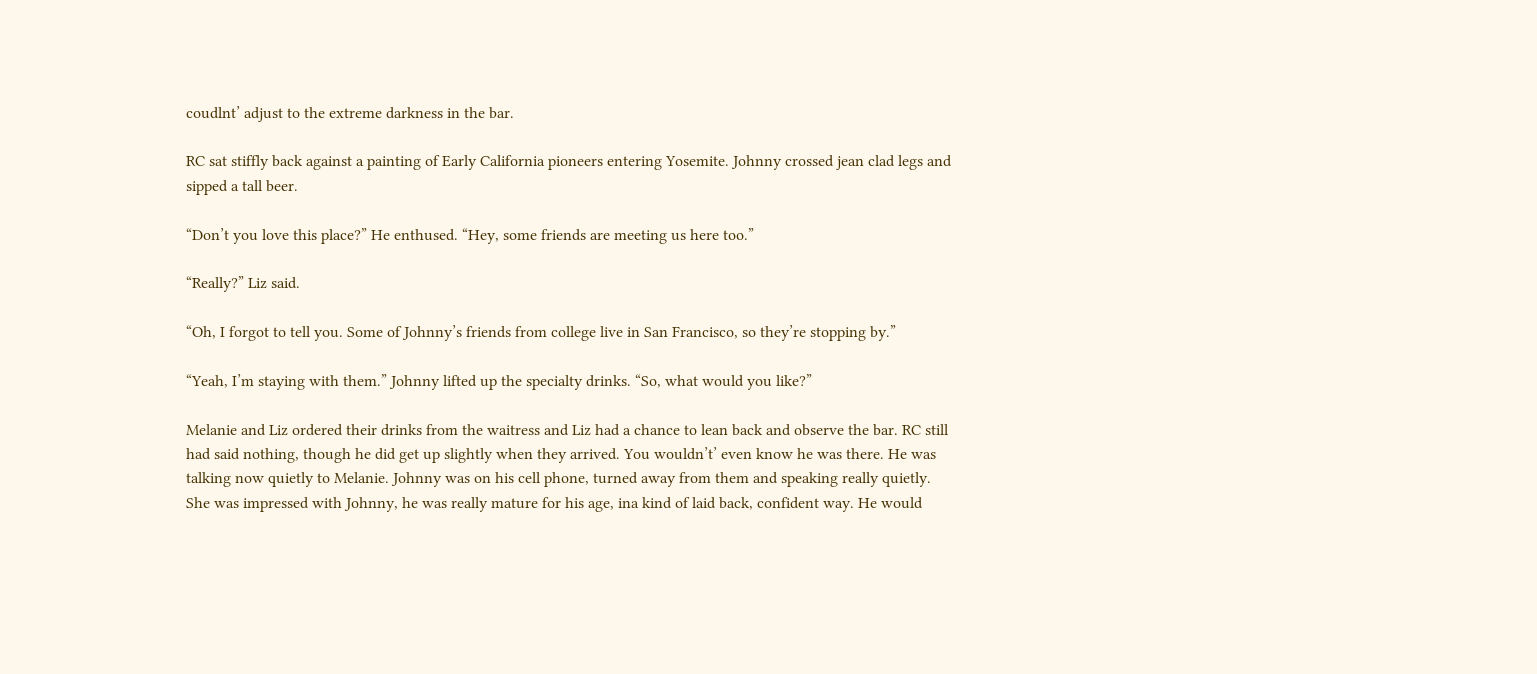coudlnt’ adjust to the extreme darkness in the bar.

RC sat stiffly back against a painting of Early California pioneers entering Yosemite. Johnny crossed jean clad legs and sipped a tall beer.

“Don’t you love this place?” He enthused. “Hey, some friends are meeting us here too.”

“Really?” Liz said.

“Oh, I forgot to tell you. Some of Johnny’s friends from college live in San Francisco, so they’re stopping by.”

“Yeah, I’m staying with them.” Johnny lifted up the specialty drinks. “So, what would you like?”

Melanie and Liz ordered their drinks from the waitress and Liz had a chance to lean back and observe the bar. RC still had said nothing, though he did get up slightly when they arrived. You wouldn’t’ even know he was there. He was talking now quietly to Melanie. Johnny was on his cell phone, turned away from them and speaking really quietly. She was impressed with Johnny, he was really mature for his age, ina kind of laid back, confident way. He would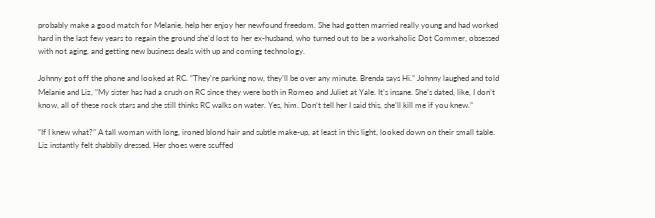probably make a good match for Melanie, help her enjoy her newfound freedom. She had gotten married really young and had worked hard in the last few years to regain the ground she’d lost to her ex-husband, who turned out to be a workaholic Dot Commer, obsessed with not aging, and getting new business deals with up and coming technology.

Johnny got off the phone and looked at RC. “They’re parking now, they’ll be over any minute. Brenda says Hi.” Johnny laughed and told Melanie and Liz, “My sister has had a crush on RC since they were both in Romeo and Juliet at Yale. It’s insane. She’s dated, like, I don’t know, all of these rock stars and she still thinks RC walks on water. Yes, him. Don’t tell her I said this, she’ll kill me if you knew.”

“If I knew what?” A tall woman with long, ironed blond hair and subtle make-up, at least in this light, looked down on their small table. Liz instantly felt shabbily dressed. Her shoes were scuffed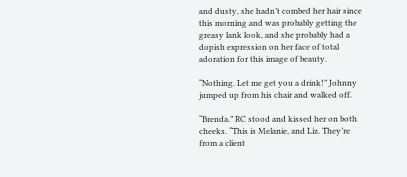and dusty, she hadn’t combed her hair since this morning and was probably getting the greasy lank look, and she probably had a dopish expression on her face of total adoration for this image of beauty.

“Nothing. Let me get you a drink!” Johnny jumped up from his chair and walked off.

“Brenda.” RC stood and kissed her on both cheeks. “This is Melanie, and Liz. They’re from a client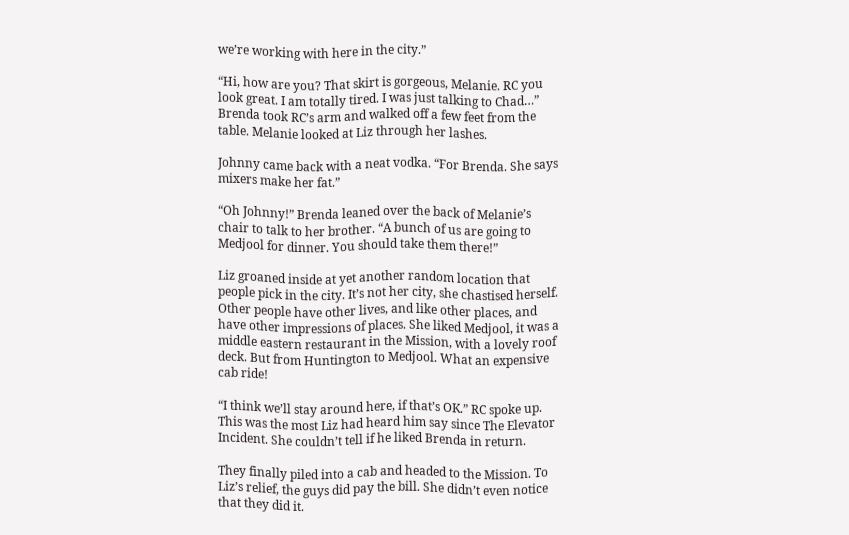we’re working with here in the city.”

“Hi, how are you? That skirt is gorgeous, Melanie. RC you look great. I am totally tired. I was just talking to Chad…” Brenda took RC’s arm and walked off a few feet from the table. Melanie looked at Liz through her lashes.

Johnny came back with a neat vodka. “For Brenda. She says mixers make her fat.”

“Oh Johnny!” Brenda leaned over the back of Melanie’s chair to talk to her brother. “A bunch of us are going to Medjool for dinner. You should take them there!”

Liz groaned inside at yet another random location that people pick in the city. It’s not her city, she chastised herself. Other people have other lives, and like other places, and have other impressions of places. She liked Medjool, it was a middle eastern restaurant in the Mission, with a lovely roof deck. But from Huntington to Medjool. What an expensive cab ride!

“I think we’ll stay around here, if that’s OK.” RC spoke up. This was the most Liz had heard him say since The Elevator Incident. She couldn’t tell if he liked Brenda in return.

They finally piled into a cab and headed to the Mission. To Liz’s relief, the guys did pay the bill. She didn’t even notice that they did it.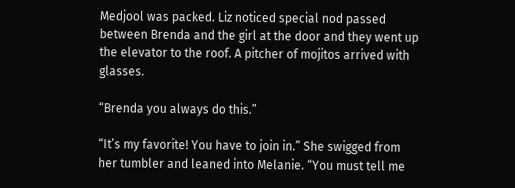Medjool was packed. Liz noticed special nod passed between Brenda and the girl at the door and they went up the elevator to the roof. A pitcher of mojitos arrived with glasses.

“Brenda you always do this.”

“It’s my favorite! You have to join in.” She swigged from her tumbler and leaned into Melanie. “You must tell me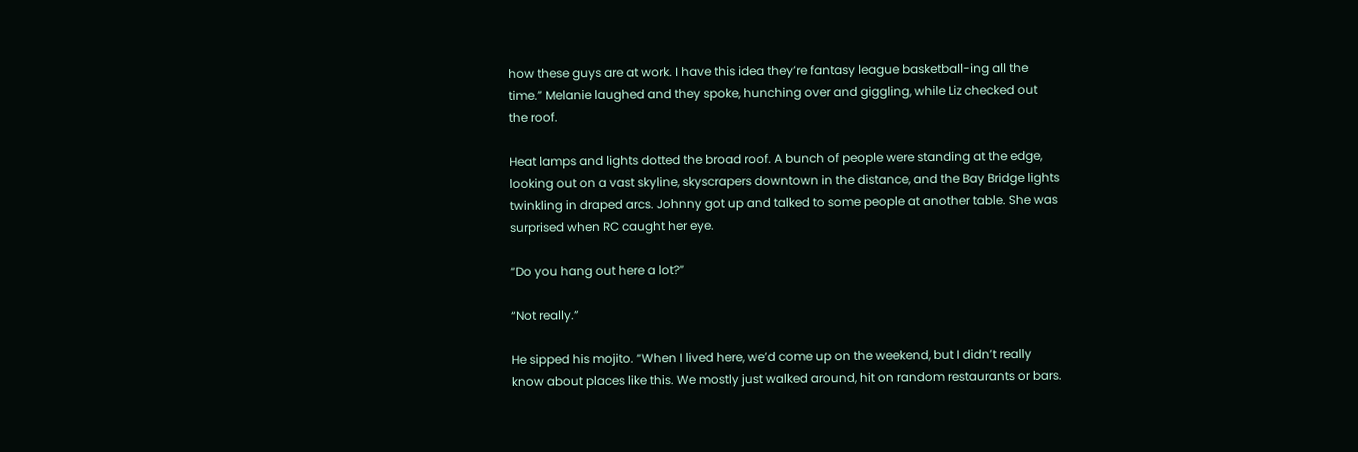how these guys are at work. I have this idea they’re fantasy league basketball-ing all the time.” Melanie laughed and they spoke, hunching over and giggling, while Liz checked out the roof.

Heat lamps and lights dotted the broad roof. A bunch of people were standing at the edge, looking out on a vast skyline, skyscrapers downtown in the distance, and the Bay Bridge lights twinkling in draped arcs. Johnny got up and talked to some people at another table. She was surprised when RC caught her eye.

“Do you hang out here a lot?”

“Not really.”

He sipped his mojito. “When I lived here, we’d come up on the weekend, but I didn’t really know about places like this. We mostly just walked around, hit on random restaurants or bars.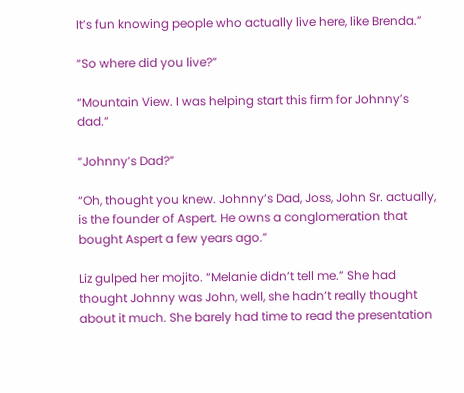It’s fun knowing people who actually live here, like Brenda.”

“So where did you live?”

“Mountain View. I was helping start this firm for Johnny’s dad.”

“Johnny’s Dad?”

“Oh, thought you knew. Johnny’s Dad, Joss, John Sr. actually, is the founder of Aspert. He owns a conglomeration that bought Aspert a few years ago.”

Liz gulped her mojito. “Melanie didn’t tell me.” She had thought Johnny was John, well, she hadn’t really thought about it much. She barely had time to read the presentation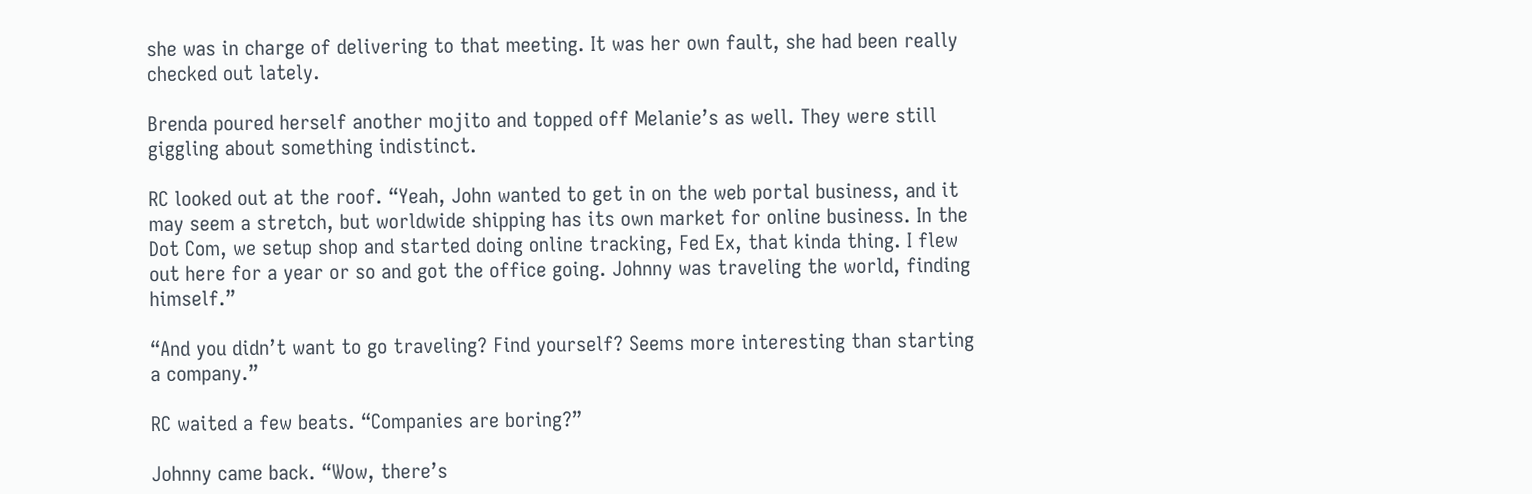she was in charge of delivering to that meeting. It was her own fault, she had been really checked out lately.

Brenda poured herself another mojito and topped off Melanie’s as well. They were still giggling about something indistinct.

RC looked out at the roof. “Yeah, John wanted to get in on the web portal business, and it may seem a stretch, but worldwide shipping has its own market for online business. In the Dot Com, we setup shop and started doing online tracking, Fed Ex, that kinda thing. I flew out here for a year or so and got the office going. Johnny was traveling the world, finding himself.”

“And you didn’t want to go traveling? Find yourself? Seems more interesting than starting a company.”

RC waited a few beats. “Companies are boring?”

Johnny came back. “Wow, there’s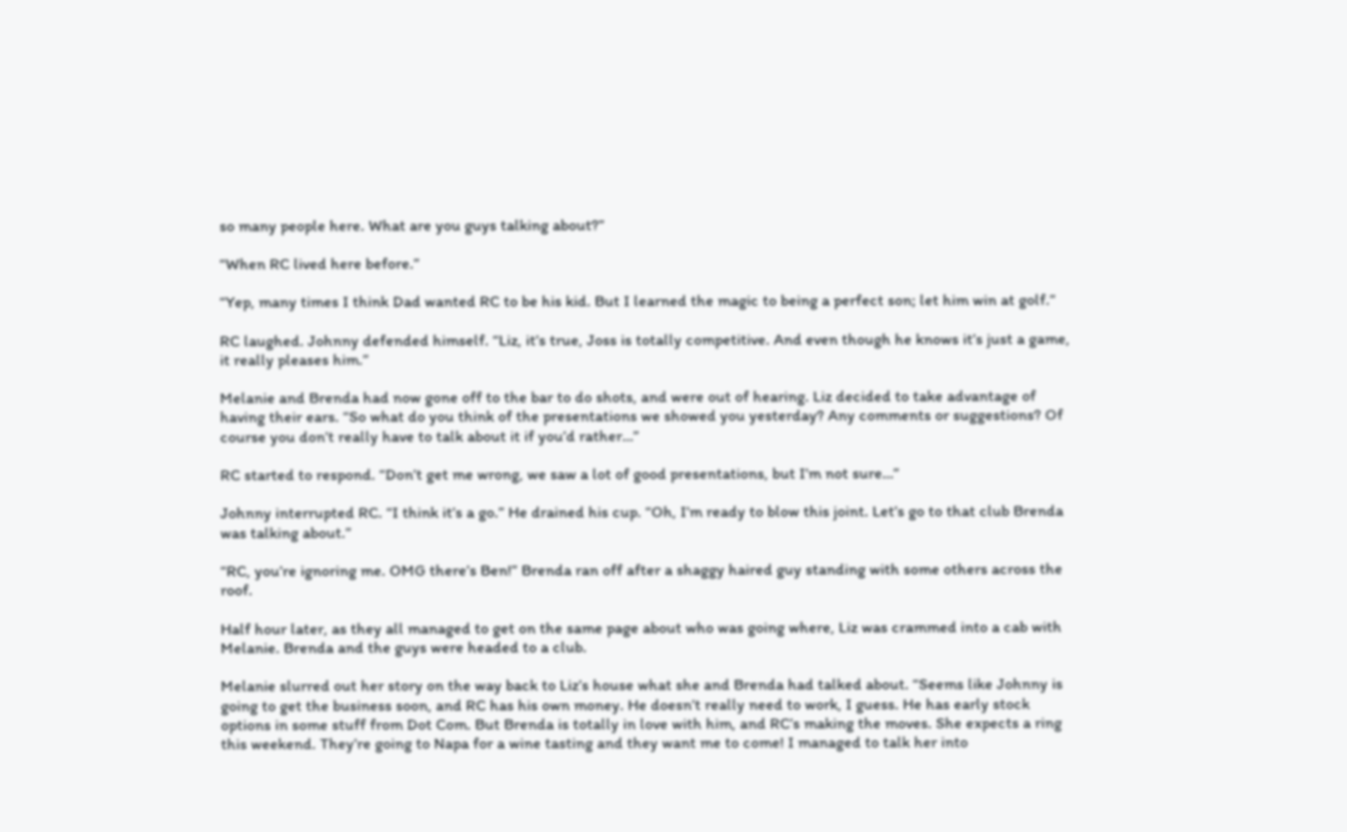so many people here. What are you guys talking about?”

“When RC lived here before.”

“Yep, many times I think Dad wanted RC to be his kid. But I learned the magic to being a perfect son; let him win at golf.”

RC laughed. Johnny defended himself. “Liz, it’s true, Joss is totally competitive. And even though he knows it’s just a game, it really pleases him.”

Melanie and Brenda had now gone off to the bar to do shots, and were out of hearing. Liz decided to take advantage of having their ears. “So what do you think of the presentations we showed you yesterday? Any comments or suggestions? Of course you don’t really have to talk about it if you’d rather…”

RC started to respond. “Don’t get me wrong, we saw a lot of good presentations, but I’m not sure…”

Johnny interrupted RC. “I think it’s a go.” He drained his cup. “Oh, I’m ready to blow this joint. Let’s go to that club Brenda was talking about.”

“RC, you’re ignoring me. OMG there’s Ben!” Brenda ran off after a shaggy haired guy standing with some others across the roof.

Half hour later, as they all managed to get on the same page about who was going where, Liz was crammed into a cab with Melanie. Brenda and the guys were headed to a club.

Melanie slurred out her story on the way back to Liz’s house what she and Brenda had talked about. “Seems like Johnny is going to get the business soon, and RC has his own money. He doesn’t really need to work, I guess. He has early stock options in some stuff from Dot Com. But Brenda is totally in love with him, and RC’s making the moves. She expects a ring this weekend. They’re going to Napa for a wine tasting and they want me to come! I managed to talk her into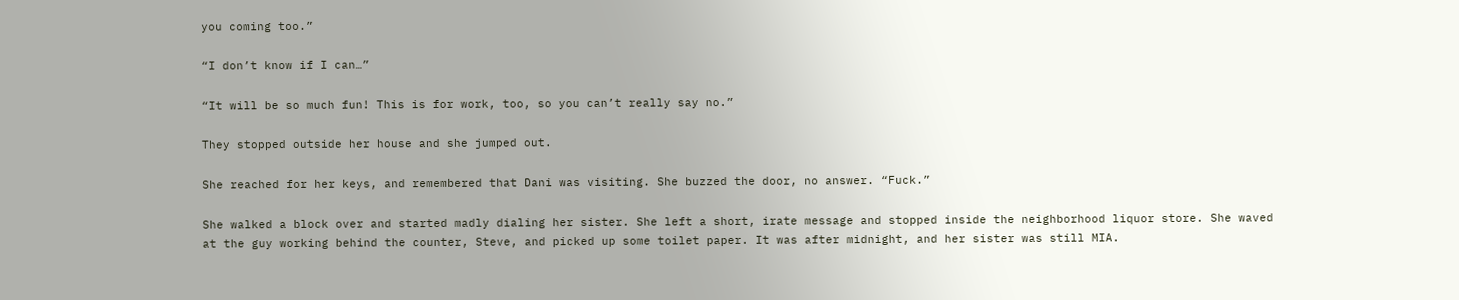you coming too.”

“I don’t know if I can…”

“It will be so much fun! This is for work, too, so you can’t really say no.”

They stopped outside her house and she jumped out.

She reached for her keys, and remembered that Dani was visiting. She buzzed the door, no answer. “Fuck.”

She walked a block over and started madly dialing her sister. She left a short, irate message and stopped inside the neighborhood liquor store. She waved at the guy working behind the counter, Steve, and picked up some toilet paper. It was after midnight, and her sister was still MIA.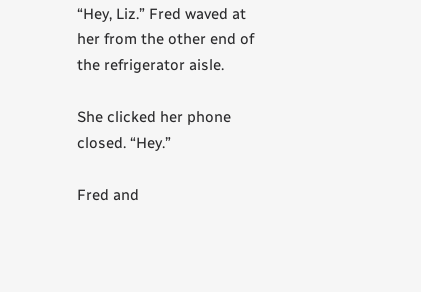“Hey, Liz.” Fred waved at her from the other end of the refrigerator aisle.

She clicked her phone closed. “Hey.”

Fred and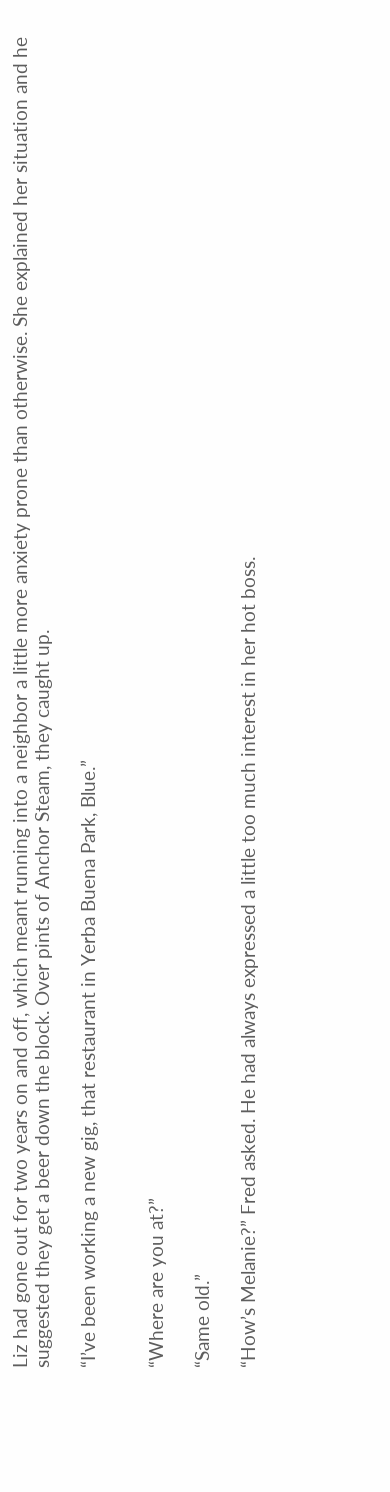Liz had gone out for two years on and off, which meant running into a neighbor a little more anxiety prone than otherwise. She explained her situation and he suggested they get a beer down the block. Over pints of Anchor Steam, they caught up.

“I’ve been working a new gig, that restaurant in Yerba Buena Park, Blue.”


“Where are you at?”

“Same old.”

“How’s Melanie?” Fred asked. He had always expressed a little too much interest in her hot boss.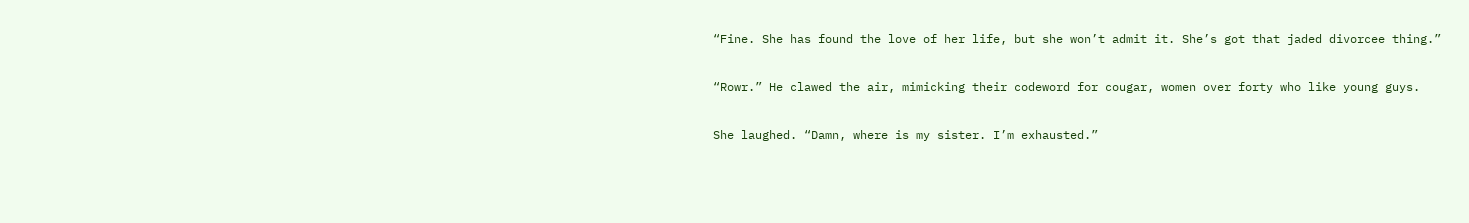“Fine. She has found the love of her life, but she won’t admit it. She’s got that jaded divorcee thing.”

“Rowr.” He clawed the air, mimicking their codeword for cougar, women over forty who like young guys.

She laughed. “Damn, where is my sister. I’m exhausted.”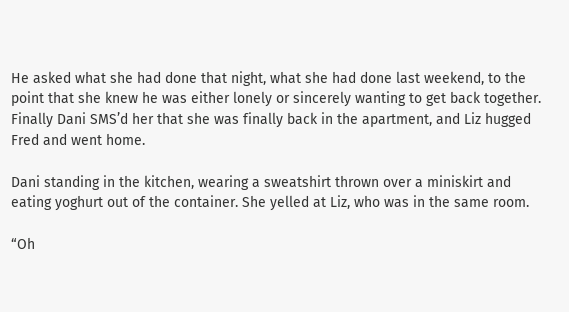He asked what she had done that night, what she had done last weekend, to the point that she knew he was either lonely or sincerely wanting to get back together. Finally Dani SMS’d her that she was finally back in the apartment, and Liz hugged Fred and went home.

Dani standing in the kitchen, wearing a sweatshirt thrown over a miniskirt and eating yoghurt out of the container. She yelled at Liz, who was in the same room.

“Oh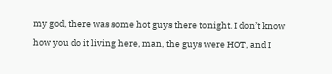my god, there was some hot guys there tonight. I don’t know how you do it living here, man, the guys were HOT, and I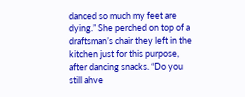danced so much my feet are dying.” She perched on top of a draftsman’s chair they left in the kitchen just for this purpose, after dancing snacks. “Do you still ahve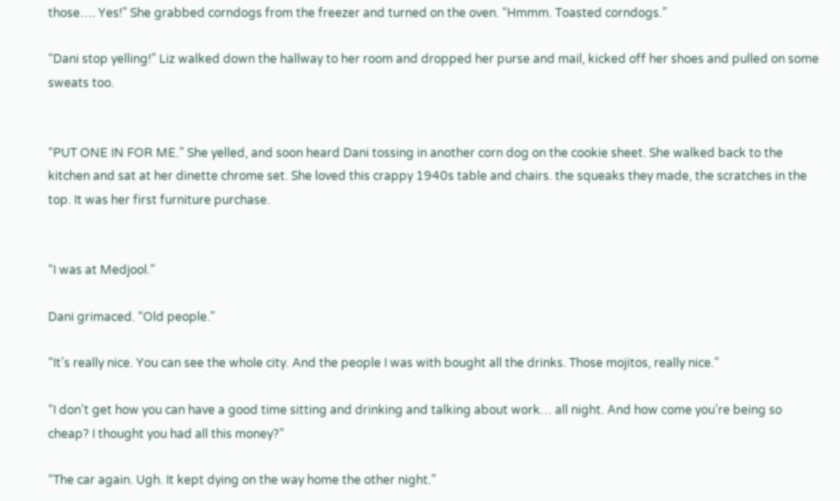those…. Yes!” She grabbed corndogs from the freezer and turned on the oven. “Hmmm. Toasted corndogs.”

“Dani stop yelling!” Liz walked down the hallway to her room and dropped her purse and mail, kicked off her shoes and pulled on some sweats too.


“PUT ONE IN FOR ME.” She yelled, and soon heard Dani tossing in another corn dog on the cookie sheet. She walked back to the kitchen and sat at her dinette chrome set. She loved this crappy 1940s table and chairs. the squeaks they made, the scratches in the top. It was her first furniture purchase.


“I was at Medjool.”

Dani grimaced. “Old people.”

“It’s really nice. You can see the whole city. And the people I was with bought all the drinks. Those mojitos, really nice.”

“I don’t get how you can have a good time sitting and drinking and talking about work… all night. And how come you’re being so cheap? I thought you had all this money?”

“The car again. Ugh. It kept dying on the way home the other night.”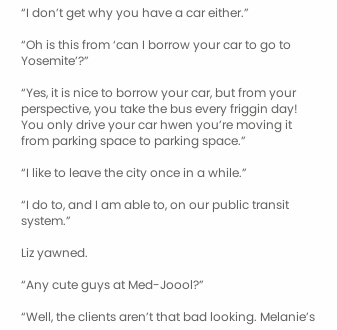“I don’t get why you have a car either.”

“Oh is this from ‘can I borrow your car to go to Yosemite’?”

“Yes, it is nice to borrow your car, but from your perspective, you take the bus every friggin day! You only drive your car hwen you’re moving it from parking space to parking space.”

“I like to leave the city once in a while.”

“I do to, and I am able to, on our public transit system.”

Liz yawned.

“Any cute guys at Med-Joool?”

“Well, the clients aren’t that bad looking. Melanie’s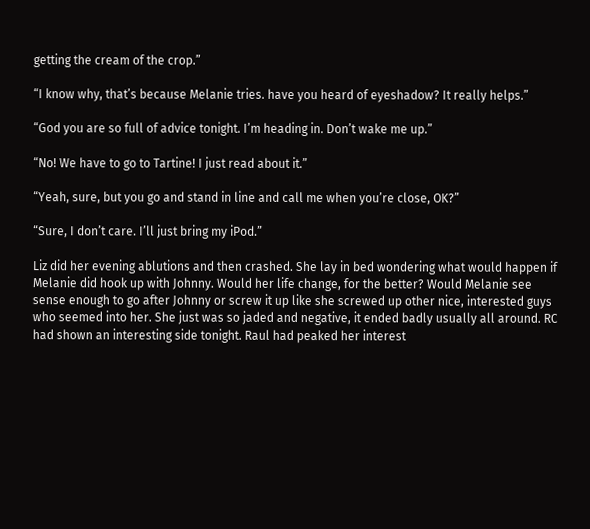getting the cream of the crop.”

“I know why, that’s because Melanie tries. have you heard of eyeshadow? It really helps.”

“God you are so full of advice tonight. I’m heading in. Don’t wake me up.”

“No! We have to go to Tartine! I just read about it.”

“Yeah, sure, but you go and stand in line and call me when you’re close, OK?”

“Sure, I don’t care. I’ll just bring my iPod.”

Liz did her evening ablutions and then crashed. She lay in bed wondering what would happen if Melanie did hook up with Johnny. Would her life change, for the better? Would Melanie see sense enough to go after Johnny or screw it up like she screwed up other nice, interested guys who seemed into her. She just was so jaded and negative, it ended badly usually all around. RC had shown an interesting side tonight. Raul had peaked her interest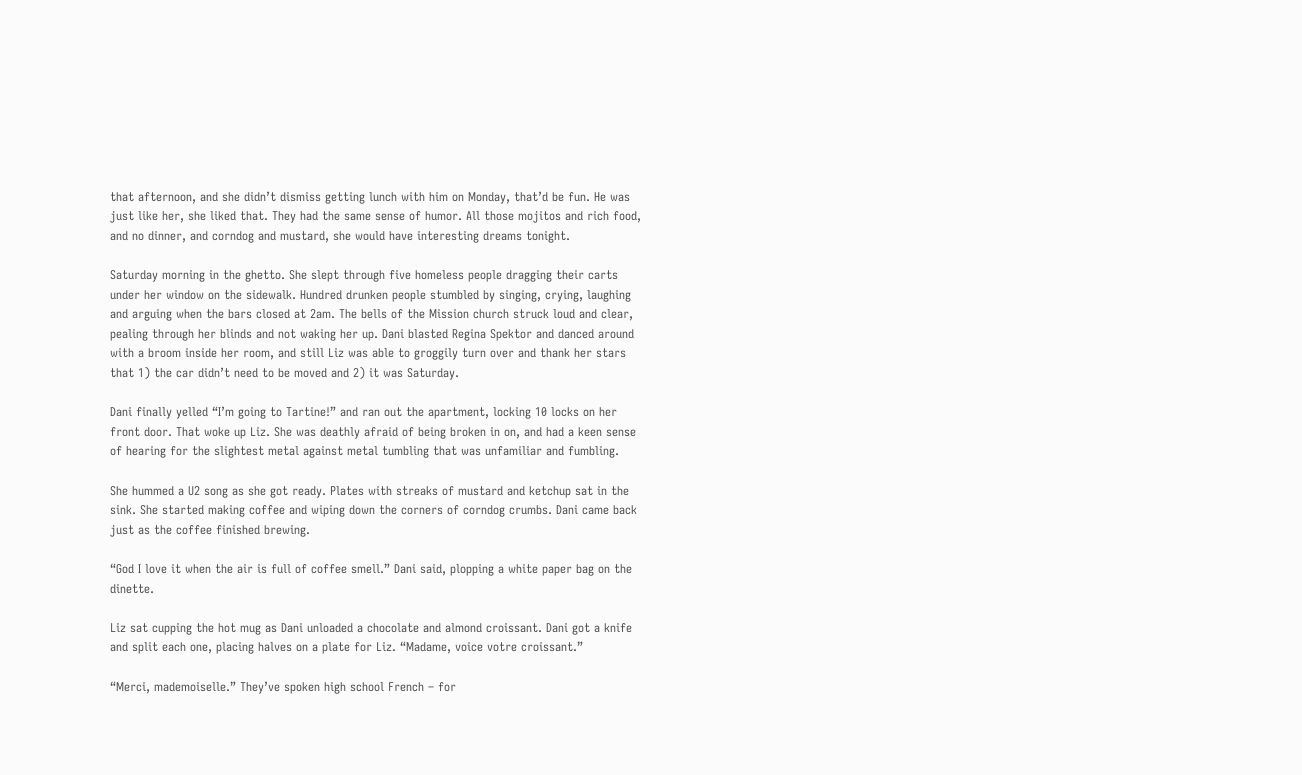that afternoon, and she didn’t dismiss getting lunch with him on Monday, that’d be fun. He was just like her, she liked that. They had the same sense of humor. All those mojitos and rich food, and no dinner, and corndog and mustard, she would have interesting dreams tonight.

Saturday morning in the ghetto. She slept through five homeless people dragging their carts under her window on the sidewalk. Hundred drunken people stumbled by singing, crying, laughing and arguing when the bars closed at 2am. The bells of the Mission church struck loud and clear, pealing through her blinds and not waking her up. Dani blasted Regina Spektor and danced around with a broom inside her room, and still Liz was able to groggily turn over and thank her stars that 1) the car didn’t need to be moved and 2) it was Saturday.

Dani finally yelled “I’m going to Tartine!” and ran out the apartment, locking 10 locks on her front door. That woke up Liz. She was deathly afraid of being broken in on, and had a keen sense of hearing for the slightest metal against metal tumbling that was unfamiliar and fumbling.

She hummed a U2 song as she got ready. Plates with streaks of mustard and ketchup sat in the sink. She started making coffee and wiping down the corners of corndog crumbs. Dani came back just as the coffee finished brewing.

“God I love it when the air is full of coffee smell.” Dani said, plopping a white paper bag on the dinette.

Liz sat cupping the hot mug as Dani unloaded a chocolate and almond croissant. Dani got a knife and split each one, placing halves on a plate for Liz. “Madame, voice votre croissant.”

“Merci, mademoiselle.” They’ve spoken high school French – for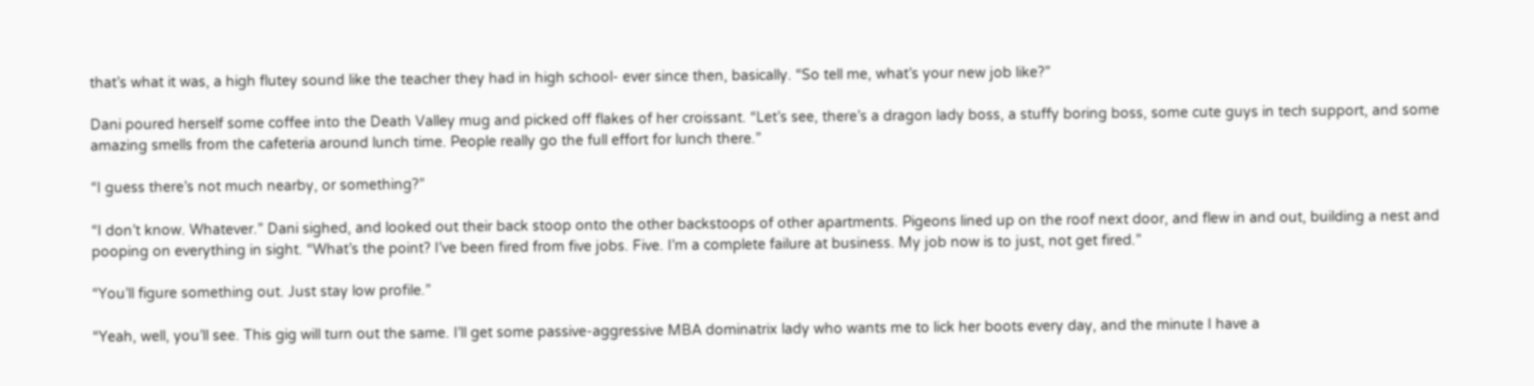that’s what it was, a high flutey sound like the teacher they had in high school- ever since then, basically. “So tell me, what’s your new job like?”

Dani poured herself some coffee into the Death Valley mug and picked off flakes of her croissant. “Let’s see, there’s a dragon lady boss, a stuffy boring boss, some cute guys in tech support, and some amazing smells from the cafeteria around lunch time. People really go the full effort for lunch there.”

“I guess there’s not much nearby, or something?”

“I don’t know. Whatever.” Dani sighed, and looked out their back stoop onto the other backstoops of other apartments. Pigeons lined up on the roof next door, and flew in and out, building a nest and pooping on everything in sight. “What’s the point? I’ve been fired from five jobs. Five. I’m a complete failure at business. My job now is to just, not get fired.”

“You’ll figure something out. Just stay low profile.”

“Yeah, well, you’ll see. This gig will turn out the same. I’ll get some passive-aggressive MBA dominatrix lady who wants me to lick her boots every day, and the minute I have a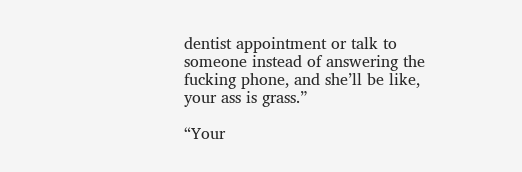dentist appointment or talk to someone instead of answering the fucking phone, and she’ll be like, your ass is grass.”

“Your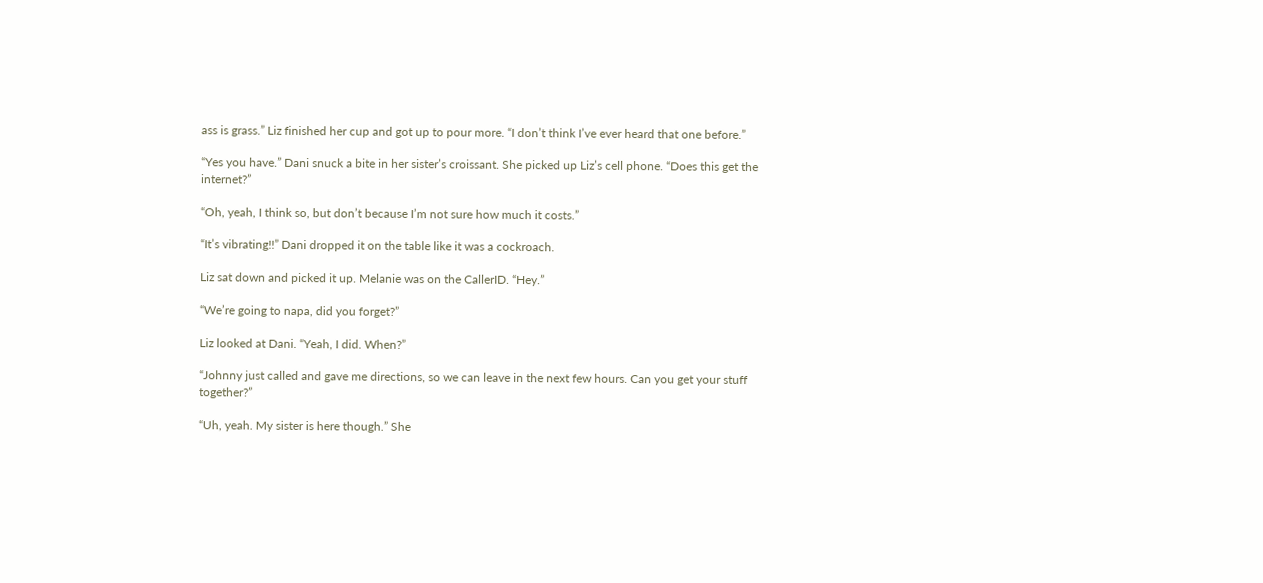ass is grass.” Liz finished her cup and got up to pour more. “I don’t think I’ve ever heard that one before.”

“Yes you have.” Dani snuck a bite in her sister’s croissant. She picked up Liz’s cell phone. “Does this get the internet?”

“Oh, yeah, I think so, but don’t because I’m not sure how much it costs.”

“It’s vibrating!!” Dani dropped it on the table like it was a cockroach.

Liz sat down and picked it up. Melanie was on the CallerID. “Hey.”

“We’re going to napa, did you forget?”

Liz looked at Dani. “Yeah, I did. When?”

“Johnny just called and gave me directions, so we can leave in the next few hours. Can you get your stuff together?”

“Uh, yeah. My sister is here though.” She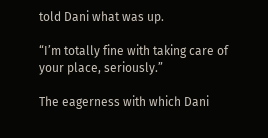told Dani what was up.

“I’m totally fine with taking care of your place, seriously.”

The eagerness with which Dani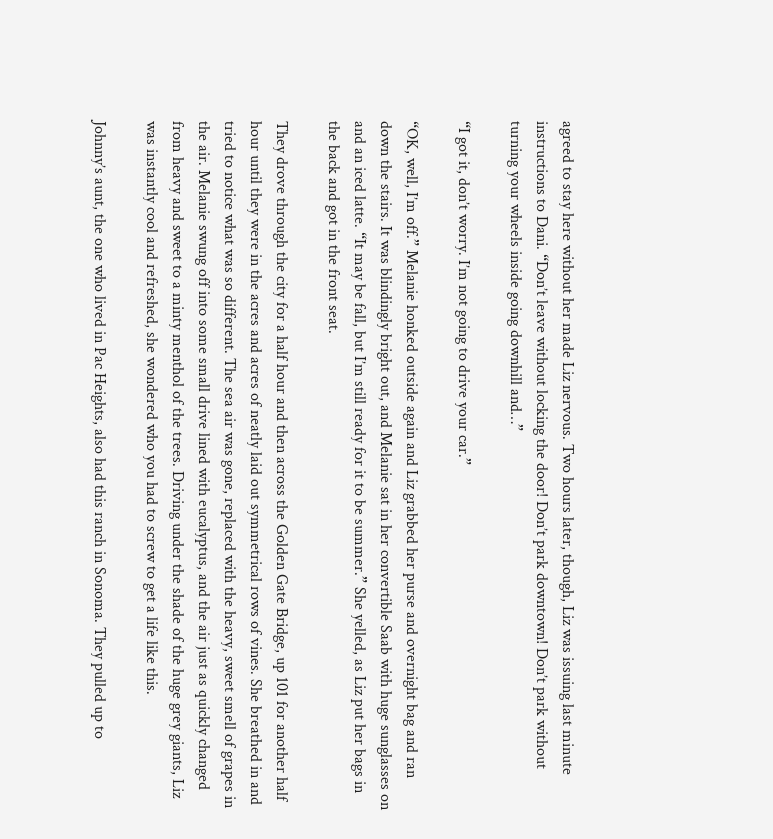agreed to stay here without her made Liz nervous. Two hours later, though, Liz was issuing last minute instructions to Dani. “Don’t leave without locking the door! Don’t park downtown! Don’t park without turning your wheels inside going downhill and…”

“I got it, don’t worry. I’m not going to drive your car.”

“OK, well, I’m off.” Melanie honked outside again and Liz grabbed her purse and overnight bag and ran down the stairs. It was blindingly bright out, and Melanie sat in her convertible Saab with huge sunglasses on and an iced latte. “It may be fall, but I’m still ready for it to be summer.” She yelled, as Liz put her bags in the back and got in the front seat.

They drove through the city for a half hour and then across the Golden Gate Bridge, up 101 for another half hour until they were in the acres and acres of neatly laid out symmetrical rows of vines. She breathed in and tried to notice what was so different. The sea air was gone, replaced with the heavy, sweet smell of grapes in the air. Melanie swung off into some small drive lined with eucalyptus, and the air just as quickly changed from heavy and sweet to a minty menthol of the trees. Driving under the shade of the huge grey giants, Liz was instantly cool and refreshed, she wondered who you had to screw to get a life like this.

Johnny’s aunt, the one who lived in Pac Heights, also had this ranch in Sonoma. They pulled up to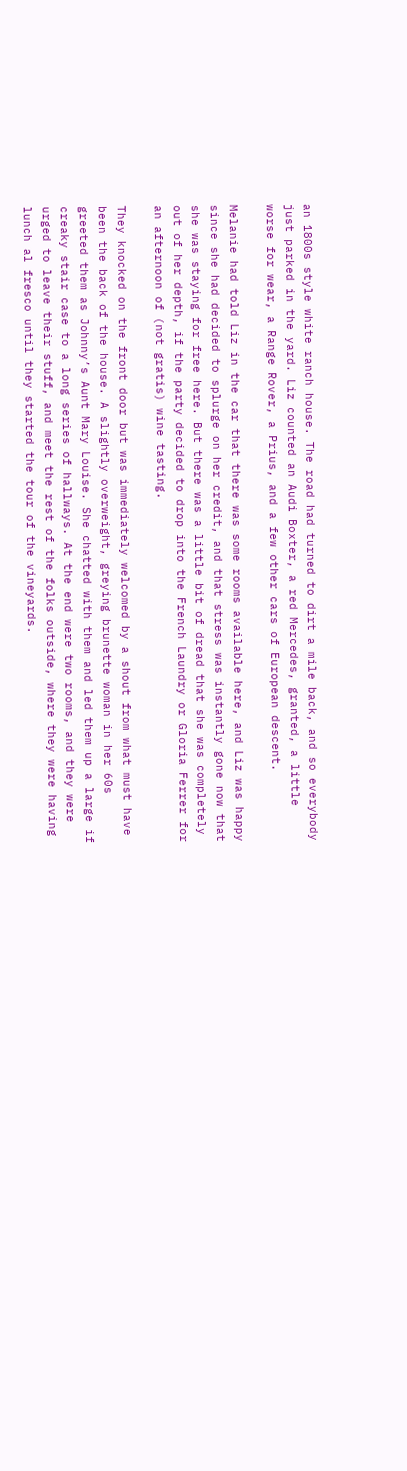an 1800s style white ranch house. The road had turned to dirt a mile back, and so everybody just parked in the yard. Liz counted an Audi Boxter, a red Mercedes, granted, a little worse for wear, a Range Rover, a Prius, and a few other cars of European descent.

Melanie had told Liz in the car that there was some rooms available here, and Liz was happy since she had decided to splurge on her credit, and that stress was instantly gone now that she was staying for free here. But there was a little bit of dread that she was completely out of her depth, if the party decided to drop into the French Laundry or Gloria Ferrer for an afternoon of (not gratis) wine tasting.

They knocked on the front door but was immediately welcomed by a shout from what must have been the back of the house. A slightly overweight, greying brunette woman in her 60s greeted them as Johnny’s Aunt Mary Louise. She chatted with them and led them up a large if creaky stair case to a long series of hallways. At the end were two rooms, and they were urged to leave their stuff, and meet the rest of the folks outside, where they were having lunch al fresco until they started the tour of the vineyards.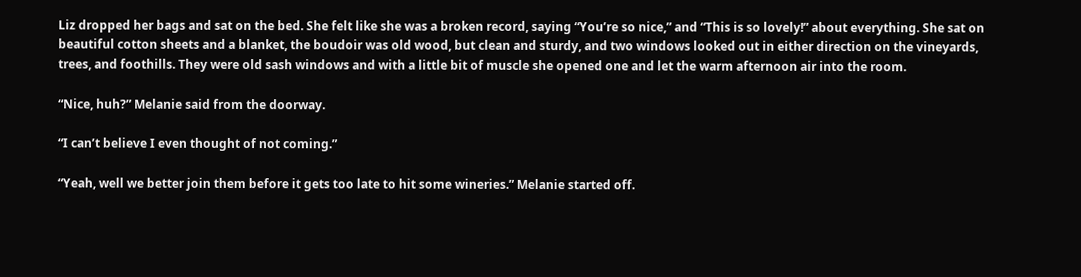Liz dropped her bags and sat on the bed. She felt like she was a broken record, saying “You’re so nice,” and “This is so lovely!” about everything. She sat on beautiful cotton sheets and a blanket, the boudoir was old wood, but clean and sturdy, and two windows looked out in either direction on the vineyards, trees, and foothills. They were old sash windows and with a little bit of muscle she opened one and let the warm afternoon air into the room.

“Nice, huh?” Melanie said from the doorway.

“I can’t believe I even thought of not coming.”

“Yeah, well we better join them before it gets too late to hit some wineries.” Melanie started off.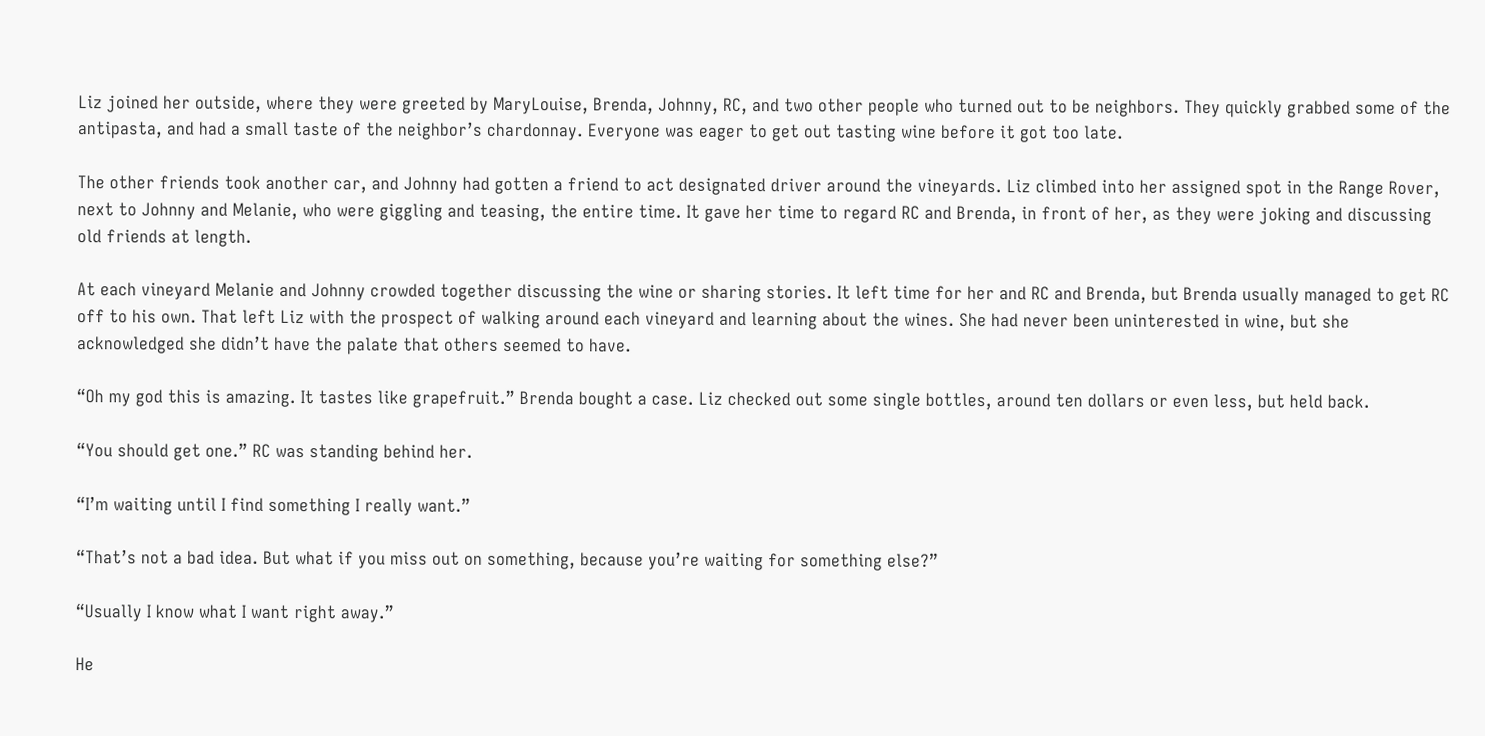Liz joined her outside, where they were greeted by MaryLouise, Brenda, Johnny, RC, and two other people who turned out to be neighbors. They quickly grabbed some of the antipasta, and had a small taste of the neighbor’s chardonnay. Everyone was eager to get out tasting wine before it got too late.

The other friends took another car, and Johnny had gotten a friend to act designated driver around the vineyards. Liz climbed into her assigned spot in the Range Rover, next to Johnny and Melanie, who were giggling and teasing, the entire time. It gave her time to regard RC and Brenda, in front of her, as they were joking and discussing old friends at length.

At each vineyard Melanie and Johnny crowded together discussing the wine or sharing stories. It left time for her and RC and Brenda, but Brenda usually managed to get RC off to his own. That left Liz with the prospect of walking around each vineyard and learning about the wines. She had never been uninterested in wine, but she acknowledged she didn’t have the palate that others seemed to have.

“Oh my god this is amazing. It tastes like grapefruit.” Brenda bought a case. Liz checked out some single bottles, around ten dollars or even less, but held back.

“You should get one.” RC was standing behind her.

“I’m waiting until I find something I really want.”

“That’s not a bad idea. But what if you miss out on something, because you’re waiting for something else?”

“Usually I know what I want right away.”

He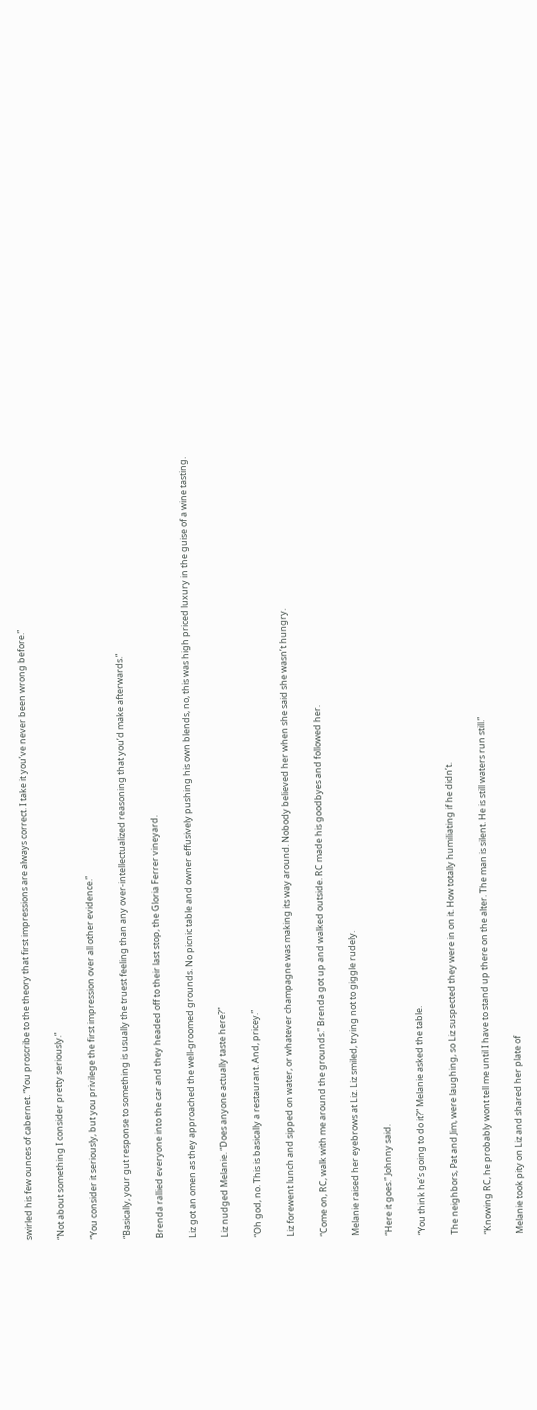swirled his few ounces of cabernet. “You proscribe to the theory that first impressions are always correct. I take it you’ve never been wrong before.”

“Not about something I consider pretty seriously.”

“You consider it seriously, but you privilege the first impression over all other evidence.”

“Basically, your gut response to something is usually the truest feeling than any over-intellectualized reasoning that you’d make afterwards.”

Brenda rallied everyone into the car and they headed off to their last stop, the Gloria Ferrer vineyard.

Liz got an omen as they approached the well-groomed grounds. No picnic table and owner effusively pushing his own blends, no, this was high priced luxury in the guise of a wine tasting.

Liz nudged Melanie. “Does anyone actually taste here?”

“Oh god, no. This is basically a restaurant. And, pricey.”

Liz forewent lunch and sipped on water, or whatever champagne was making its way around. Nobody believed her when she said she wasn’t hungry.

“Come on, RC, walk with me around the grounds.” Brenda got up and walked outside. RC made his goodbyes and followed her.

Melanie raised her eyebrows at Liz. Liz smiled, trying not to giggle rudely.

“Here it goes.” Johnny said.

“You think he’s going to do it?” Melanie asked the table.

The neighbors, Pat and Jim, were laughing, so Liz suspected they were in on it. How totally humiliating if he didn’t.

“Knowing RC, he probably wont tell me until I have to stand up there on the alter. The man is silent. He is still waters run still.”

Melanie took pity on Liz and shared her plate of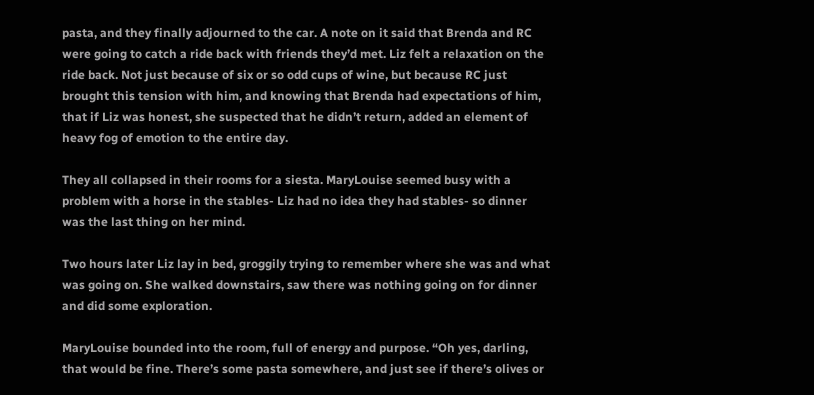pasta, and they finally adjourned to the car. A note on it said that Brenda and RC were going to catch a ride back with friends they’d met. Liz felt a relaxation on the ride back. Not just because of six or so odd cups of wine, but because RC just brought this tension with him, and knowing that Brenda had expectations of him, that if Liz was honest, she suspected that he didn’t return, added an element of heavy fog of emotion to the entire day.

They all collapsed in their rooms for a siesta. MaryLouise seemed busy with a problem with a horse in the stables- Liz had no idea they had stables- so dinner was the last thing on her mind.

Two hours later Liz lay in bed, groggily trying to remember where she was and what was going on. She walked downstairs, saw there was nothing going on for dinner and did some exploration.

MaryLouise bounded into the room, full of energy and purpose. “Oh yes, darling, that would be fine. There’s some pasta somewhere, and just see if there’s olives or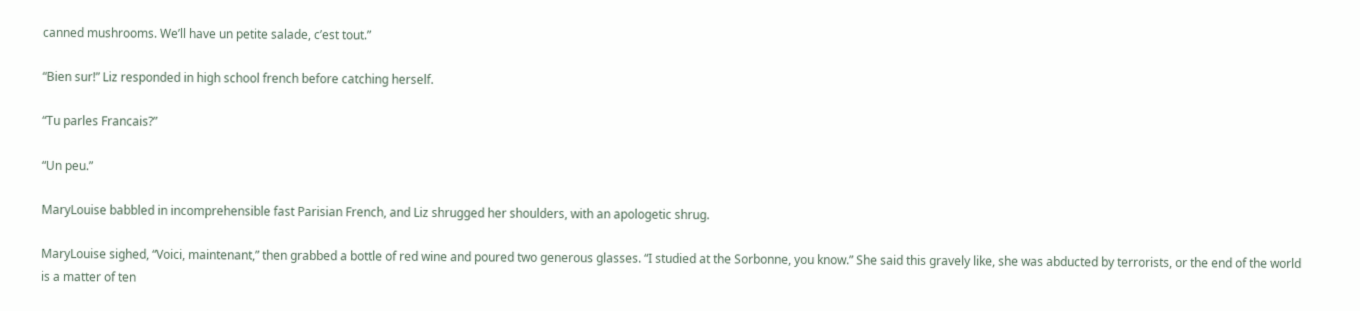canned mushrooms. We’ll have un petite salade, c’est tout.”

“Bien sur!” Liz responded in high school french before catching herself.

“Tu parles Francais?”

“Un peu.”

MaryLouise babbled in incomprehensible fast Parisian French, and Liz shrugged her shoulders, with an apologetic shrug.

MaryLouise sighed, “Voici, maintenant,” then grabbed a bottle of red wine and poured two generous glasses. “I studied at the Sorbonne, you know.” She said this gravely like, she was abducted by terrorists, or the end of the world is a matter of ten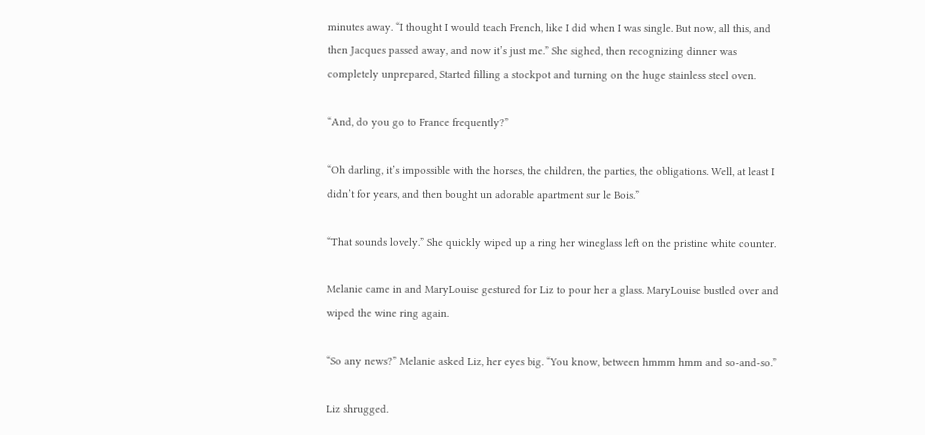minutes away. “I thought I would teach French, like I did when I was single. But now, all this, and then Jacques passed away, and now it’s just me.” She sighed, then recognizing dinner was completely unprepared, Started filling a stockpot and turning on the huge stainless steel oven.

“And, do you go to France frequently?”

“Oh darling, it’s impossible with the horses, the children, the parties, the obligations. Well, at least I didn’t for years, and then bought un adorable apartment sur le Bois.”

“That sounds lovely.” She quickly wiped up a ring her wineglass left on the pristine white counter.

Melanie came in and MaryLouise gestured for Liz to pour her a glass. MaryLouise bustled over and wiped the wine ring again.

“So any news?” Melanie asked Liz, her eyes big. “You know, between hmmm hmm and so-and-so.”

Liz shrugged.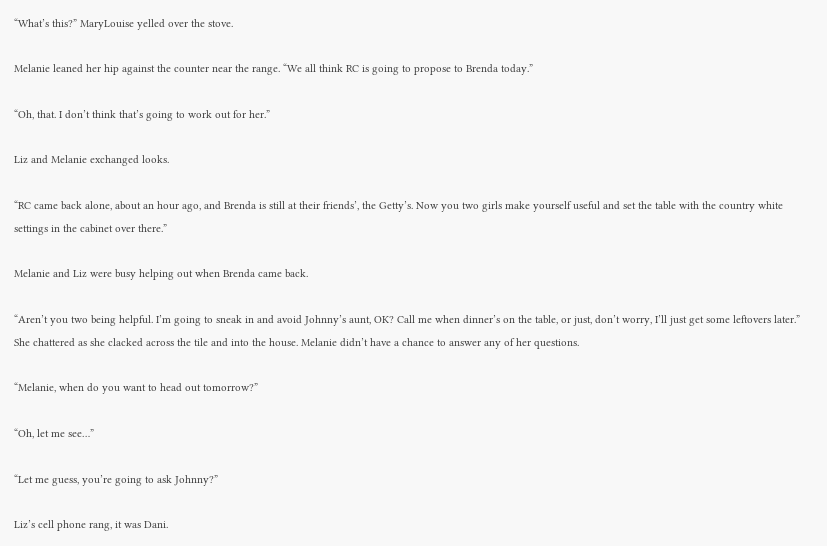“What’s this?” MaryLouise yelled over the stove.

Melanie leaned her hip against the counter near the range. “We all think RC is going to propose to Brenda today.”

“Oh, that. I don’t think that’s going to work out for her.”

Liz and Melanie exchanged looks.

“RC came back alone, about an hour ago, and Brenda is still at their friends’, the Getty’s. Now you two girls make yourself useful and set the table with the country white settings in the cabinet over there.”

Melanie and Liz were busy helping out when Brenda came back.

“Aren’t you two being helpful. I’m going to sneak in and avoid Johnny’s aunt, OK? Call me when dinner’s on the table, or just, don’t worry, I’ll just get some leftovers later.” She chattered as she clacked across the tile and into the house. Melanie didn’t have a chance to answer any of her questions.

“Melanie, when do you want to head out tomorrow?”

“Oh, let me see…”

“Let me guess, you’re going to ask Johnny?”

Liz’s cell phone rang, it was Dani.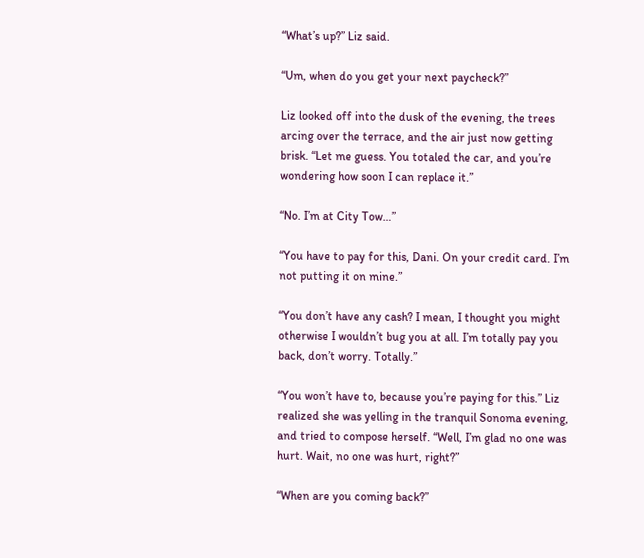“What’s up?” Liz said.

“Um, when do you get your next paycheck?”

Liz looked off into the dusk of the evening, the trees arcing over the terrace, and the air just now getting brisk. “Let me guess. You totaled the car, and you’re wondering how soon I can replace it.”

“No. I’m at City Tow…”

“You have to pay for this, Dani. On your credit card. I’m not putting it on mine.”

“You don’t have any cash? I mean, I thought you might otherwise I wouldn’t bug you at all. I’m totally pay you back, don’t worry. Totally.”

“You won’t have to, because you’re paying for this.” Liz realized she was yelling in the tranquil Sonoma evening, and tried to compose herself. “Well, I’m glad no one was hurt. Wait, no one was hurt, right?”

“When are you coming back?”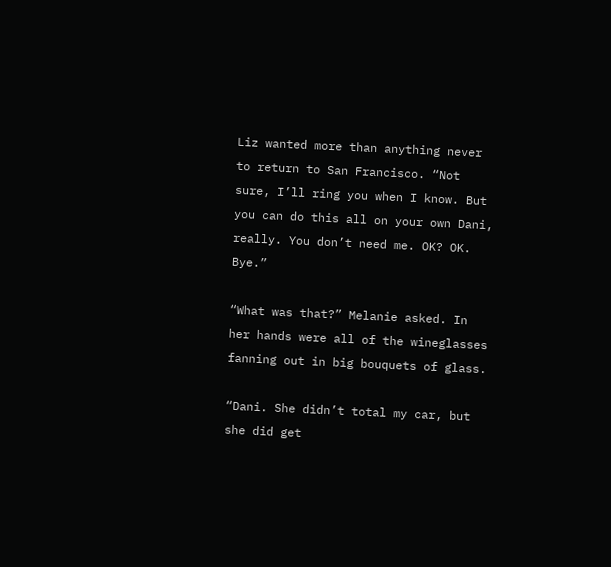Liz wanted more than anything never to return to San Francisco. “Not sure, I’ll ring you when I know. But you can do this all on your own Dani, really. You don’t need me. OK? OK. Bye.”

“What was that?” Melanie asked. In her hands were all of the wineglasses fanning out in big bouquets of glass.

“Dani. She didn’t total my car, but she did get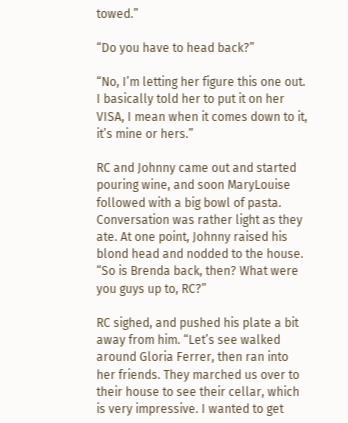towed.”

“Do you have to head back?”

“No, I’m letting her figure this one out. I basically told her to put it on her VISA, I mean when it comes down to it, it’s mine or hers.”

RC and Johnny came out and started pouring wine, and soon MaryLouise followed with a big bowl of pasta. Conversation was rather light as they ate. At one point, Johnny raised his blond head and nodded to the house. “So is Brenda back, then? What were you guys up to, RC?”

RC sighed, and pushed his plate a bit away from him. “Let’s see walked around Gloria Ferrer, then ran into her friends. They marched us over to their house to see their cellar, which is very impressive. I wanted to get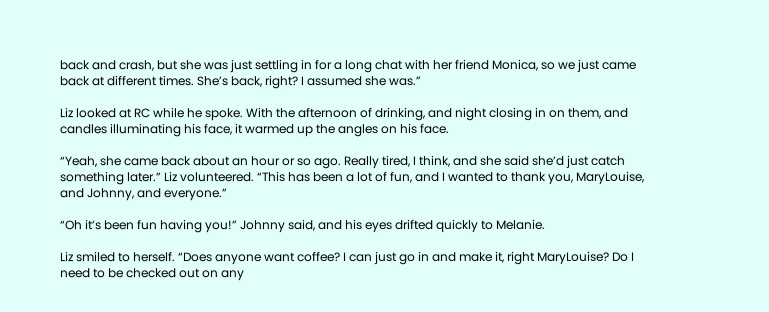back and crash, but she was just settling in for a long chat with her friend Monica, so we just came back at different times. She’s back, right? I assumed she was.”

Liz looked at RC while he spoke. With the afternoon of drinking, and night closing in on them, and candles illuminating his face, it warmed up the angles on his face.

“Yeah, she came back about an hour or so ago. Really tired, I think, and she said she’d just catch something later.” Liz volunteered. “This has been a lot of fun, and I wanted to thank you, MaryLouise, and Johnny, and everyone.”

“Oh it’s been fun having you!” Johnny said, and his eyes drifted quickly to Melanie.

Liz smiled to herself. “Does anyone want coffee? I can just go in and make it, right MaryLouise? Do I need to be checked out on any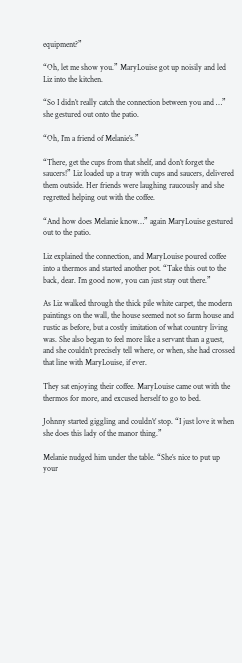equipment?”

“Oh, let me show you.” MaryLouise got up noisily and led Liz into the kitchen.

“So I didn’t really catch the connection between you and …” she gestured out onto the patio.

“Oh, I’m a friend of Melanie’s.”

“There, get the cups from that shelf, and don’t forget the saucers!” Liz loaded up a tray with cups and saucers, delivered them outside. Her friends were laughing raucously and she regretted helping out with the coffee.

“And how does Melanie know…” again MaryLouise gestured out to the patio.

Liz explained the connection, and MaryLouise poured coffee into a thermos and started another pot. “Take this out to the back, dear. I’m good now, you can just stay out there.”

As Liz walked through the thick pile white carpet, the modern paintings on the wall, the house seemed not so farm house and rustic as before, but a costly imitation of what country living was. She also began to feel more like a servant than a guest, and she couldn’t precisely tell where, or when, she had crossed that line with MaryLouise, if ever.

They sat enjoying their coffee. MaryLouise came out with the thermos for more, and excused herself to go to bed.

Johnny started giggling and couldn’t’ stop. “I just love it when she does this lady of the manor thing.”

Melanie nudged him under the table. “She’s nice to put up your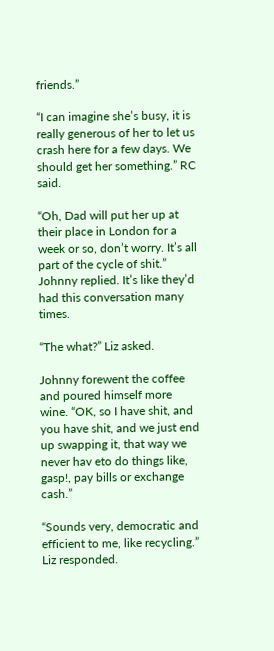friends.”

“I can imagine she’s busy, it is really generous of her to let us crash here for a few days. We should get her something.” RC said.

“Oh, Dad will put her up at their place in London for a week or so, don’t worry. It’s all part of the cycle of shit.” Johnny replied. It’s like they’d had this conversation many times.

“The what?” Liz asked.

Johnny forewent the coffee and poured himself more wine. “OK, so I have shit, and you have shit, and we just end up swapping it, that way we never hav eto do things like, gasp!, pay bills or exchange cash.”

“Sounds very, democratic and efficient to me, like recycling.” Liz responded.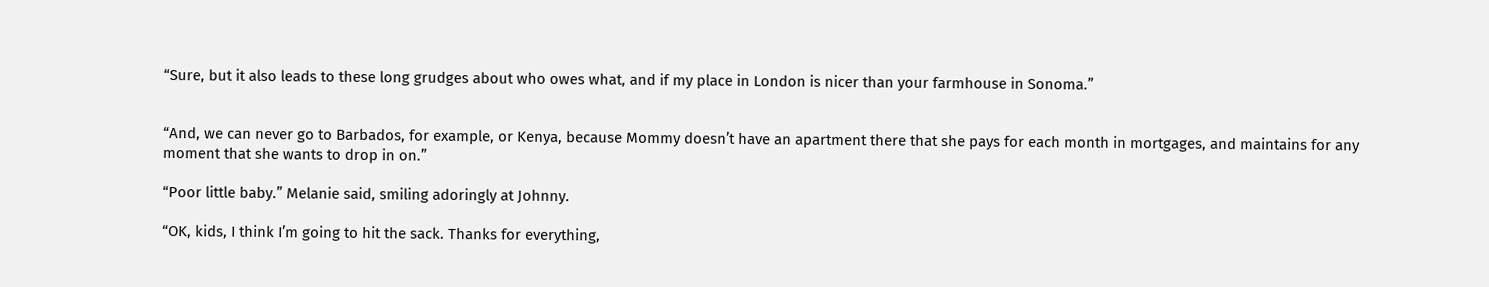“Sure, but it also leads to these long grudges about who owes what, and if my place in London is nicer than your farmhouse in Sonoma.”


“And, we can never go to Barbados, for example, or Kenya, because Mommy doesn’t have an apartment there that she pays for each month in mortgages, and maintains for any moment that she wants to drop in on.”

“Poor little baby.” Melanie said, smiling adoringly at Johnny.

“OK, kids, I think I’m going to hit the sack. Thanks for everything,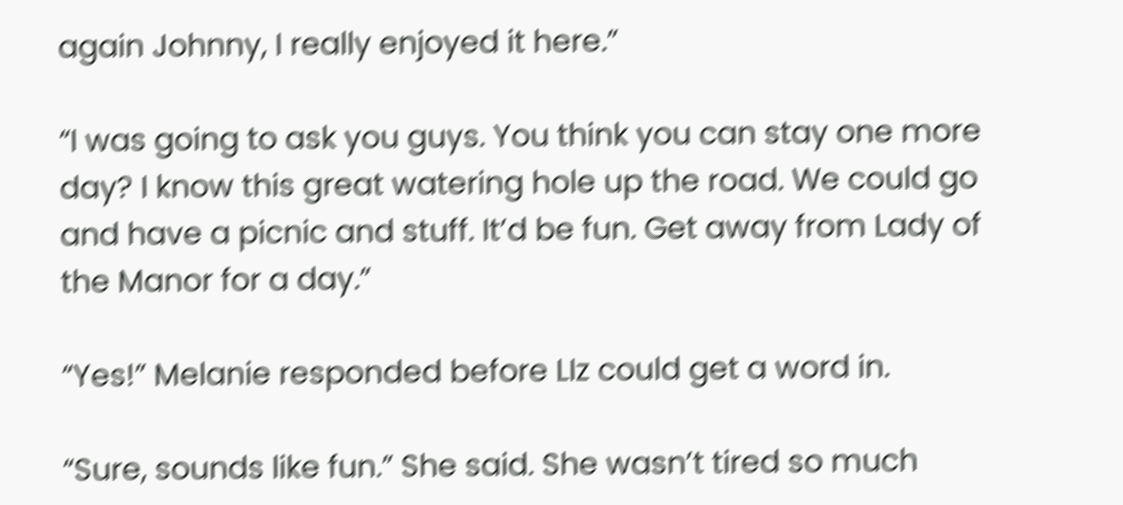again Johnny, I really enjoyed it here.”

“I was going to ask you guys. You think you can stay one more day? I know this great watering hole up the road. We could go and have a picnic and stuff. It’d be fun. Get away from Lady of the Manor for a day.”

“Yes!” Melanie responded before LIz could get a word in.

“Sure, sounds like fun.” She said. She wasn’t tired so much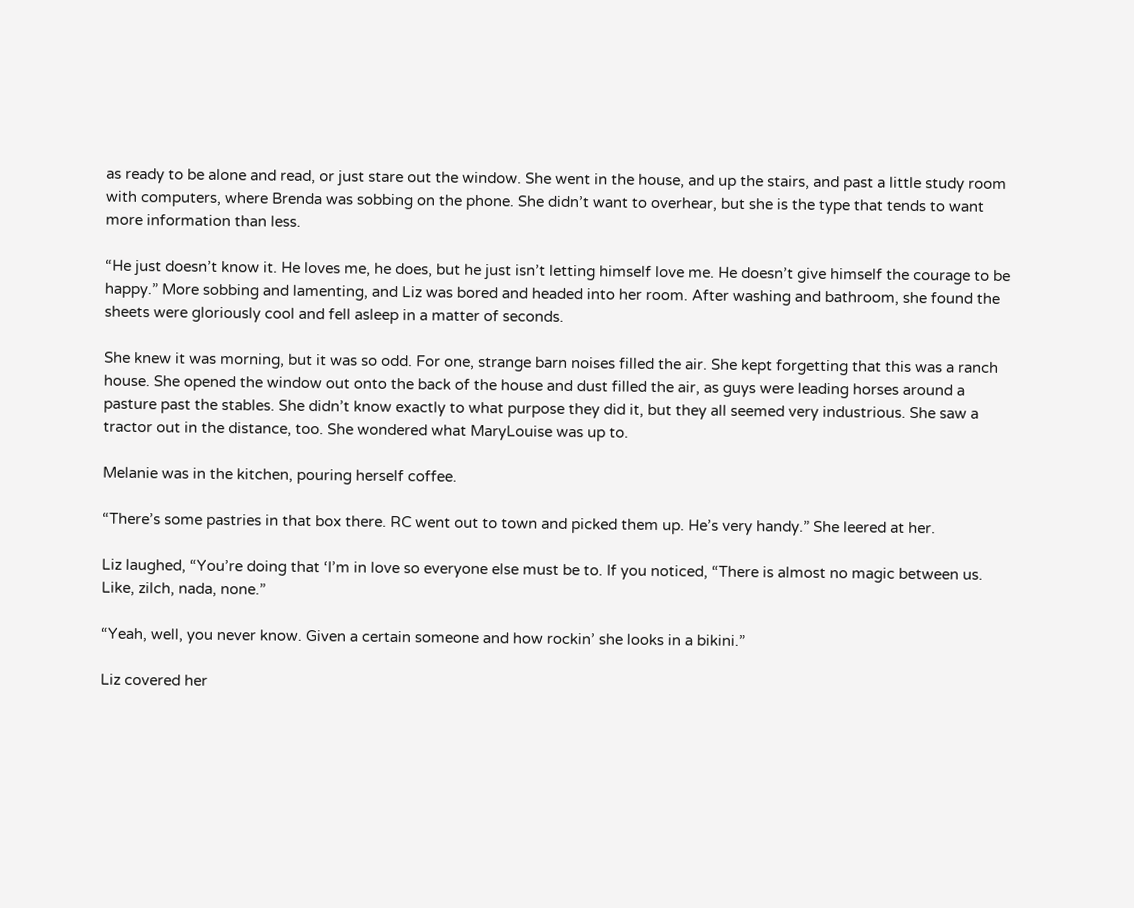as ready to be alone and read, or just stare out the window. She went in the house, and up the stairs, and past a little study room with computers, where Brenda was sobbing on the phone. She didn’t want to overhear, but she is the type that tends to want more information than less.

“He just doesn’t know it. He loves me, he does, but he just isn’t letting himself love me. He doesn’t give himself the courage to be happy.” More sobbing and lamenting, and Liz was bored and headed into her room. After washing and bathroom, she found the sheets were gloriously cool and fell asleep in a matter of seconds.

She knew it was morning, but it was so odd. For one, strange barn noises filled the air. She kept forgetting that this was a ranch house. She opened the window out onto the back of the house and dust filled the air, as guys were leading horses around a pasture past the stables. She didn’t know exactly to what purpose they did it, but they all seemed very industrious. She saw a tractor out in the distance, too. She wondered what MaryLouise was up to.

Melanie was in the kitchen, pouring herself coffee.

“There’s some pastries in that box there. RC went out to town and picked them up. He’s very handy.” She leered at her.

Liz laughed, “You’re doing that ‘I’m in love so everyone else must be to. If you noticed, “There is almost no magic between us. Like, zilch, nada, none.”

“Yeah, well, you never know. Given a certain someone and how rockin’ she looks in a bikini.”

Liz covered her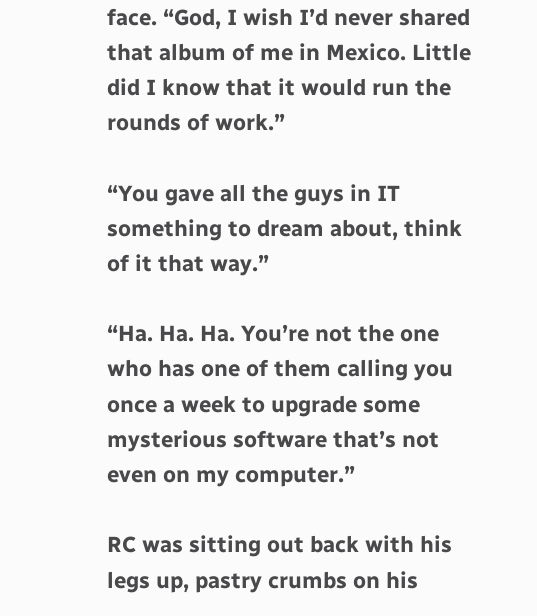face. “God, I wish I’d never shared that album of me in Mexico. Little did I know that it would run the rounds of work.”

“You gave all the guys in IT something to dream about, think of it that way.”

“Ha. Ha. Ha. You’re not the one who has one of them calling you once a week to upgrade some mysterious software that’s not even on my computer.”

RC was sitting out back with his legs up, pastry crumbs on his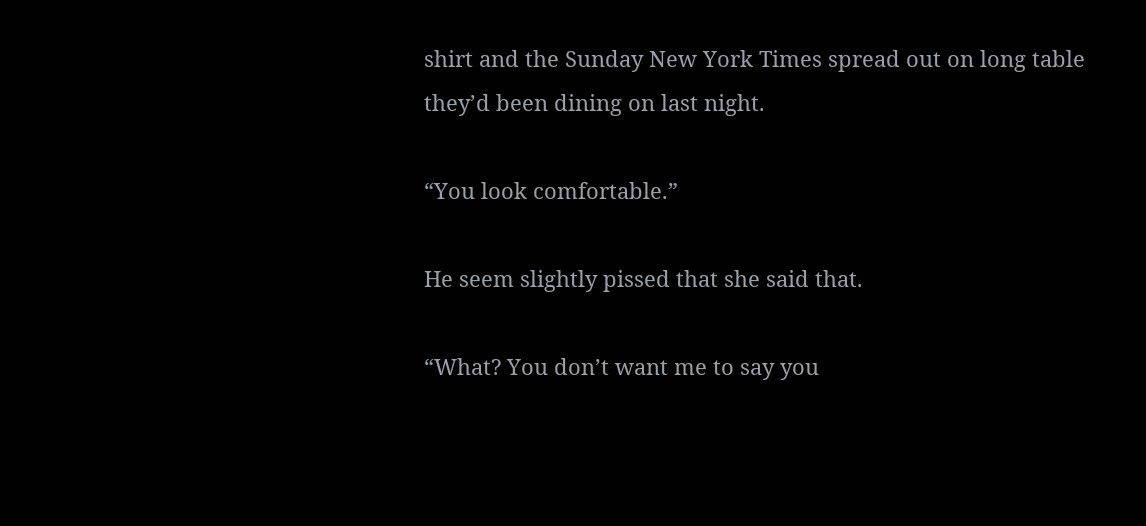shirt and the Sunday New York Times spread out on long table they’d been dining on last night.

“You look comfortable.”

He seem slightly pissed that she said that.

“What? You don’t want me to say you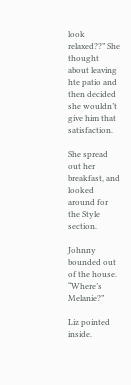look relaxed??” She thought about leaving hte patio and then decided she wouldn’t give him that satisfaction.

She spread out her breakfast, and looked around for the Style section.

Johnny bounded out of the house. “Where’s Melanie?”

Liz pointed inside.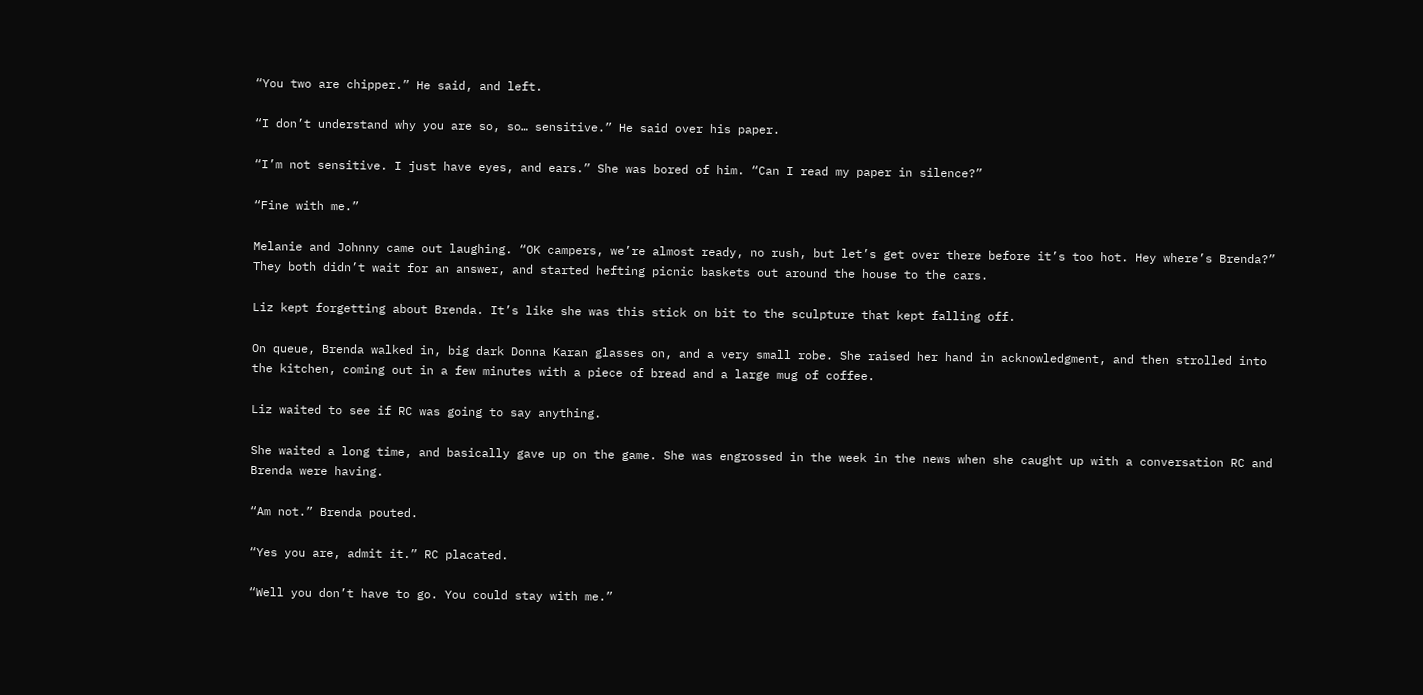“You two are chipper.” He said, and left.

“I don’t understand why you are so, so… sensitive.” He said over his paper.

“I’m not sensitive. I just have eyes, and ears.” She was bored of him. “Can I read my paper in silence?”

“Fine with me.”

Melanie and Johnny came out laughing. “OK campers, we’re almost ready, no rush, but let’s get over there before it’s too hot. Hey where’s Brenda?” They both didn’t wait for an answer, and started hefting picnic baskets out around the house to the cars.

Liz kept forgetting about Brenda. It’s like she was this stick on bit to the sculpture that kept falling off.

On queue, Brenda walked in, big dark Donna Karan glasses on, and a very small robe. She raised her hand in acknowledgment, and then strolled into the kitchen, coming out in a few minutes with a piece of bread and a large mug of coffee.

Liz waited to see if RC was going to say anything.

She waited a long time, and basically gave up on the game. She was engrossed in the week in the news when she caught up with a conversation RC and Brenda were having.

“Am not.” Brenda pouted.

“Yes you are, admit it.” RC placated.

“Well you don’t have to go. You could stay with me.”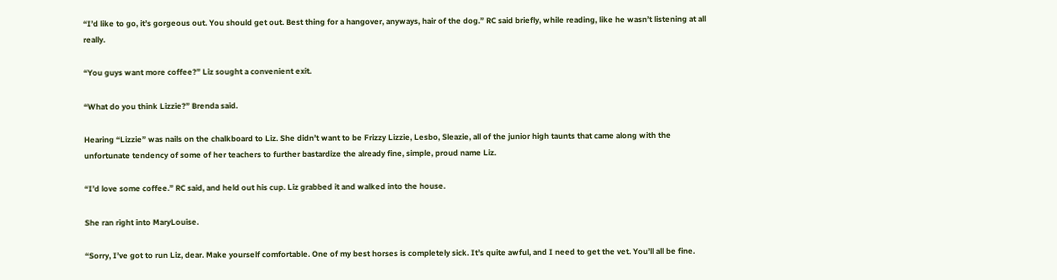“I’d like to go, it’s gorgeous out. You should get out. Best thing for a hangover, anyways, hair of the dog.” RC said briefly, while reading, like he wasn’t listening at all really.

“You guys want more coffee?” Liz sought a convenient exit.

“What do you think Lizzie?” Brenda said.

Hearing “Lizzie” was nails on the chalkboard to Liz. She didn’t want to be Frizzy Lizzie, Lesbo, Sleazie, all of the junior high taunts that came along with the unfortunate tendency of some of her teachers to further bastardize the already fine, simple, proud name Liz.

“I’d love some coffee.” RC said, and held out his cup. Liz grabbed it and walked into the house.

She ran right into MaryLouise.

“Sorry, I’ve got to run Liz, dear. Make yourself comfortable. One of my best horses is completely sick. It’s quite awful, and I need to get the vet. You’ll all be fine.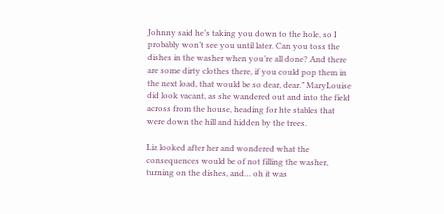Johnny said he’s taking you down to the hole, so I probably won’t see you until later. Can you toss the dishes in the washer when you’re all done? And there are some dirty clothes there, if you could pop them in the next load, that would be so dear, dear.” MaryLouise did look vacant, as she wandered out and into the field across from the house, heading for hte stables that were down the hill and hidden by the trees.

Liz looked after her and wondered what the consequences would be of not filling the washer, turning on the dishes, and… oh it was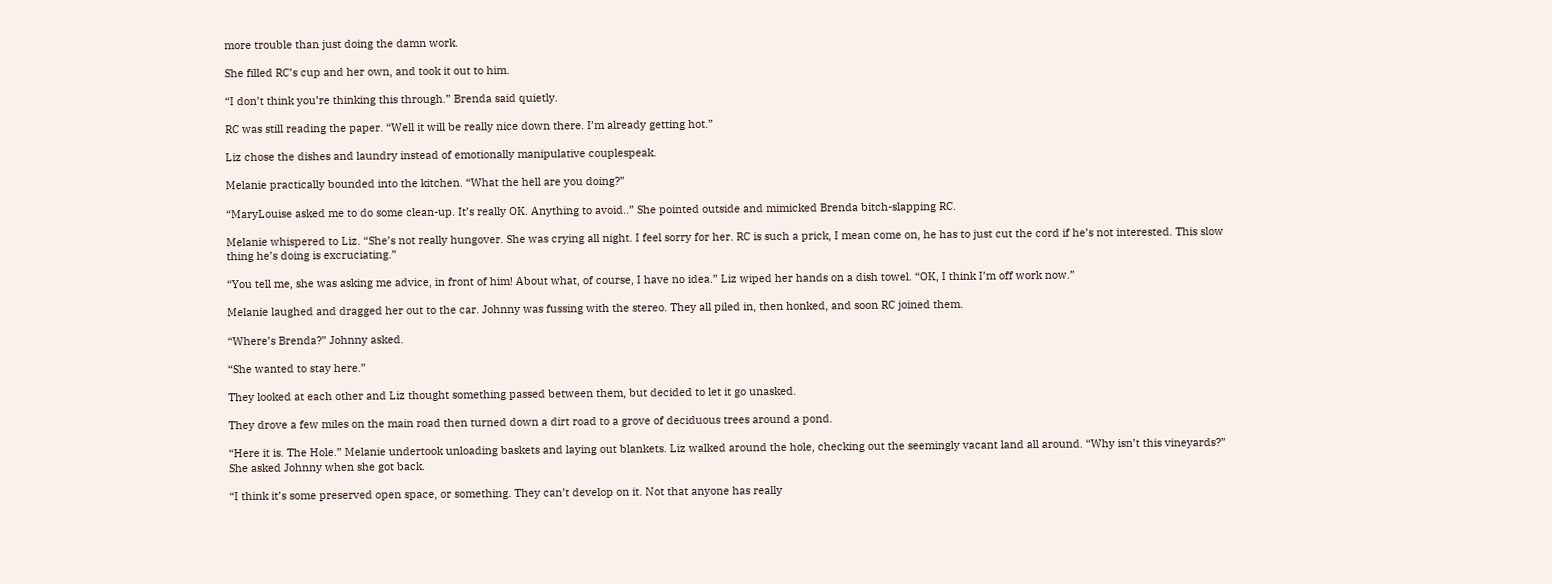more trouble than just doing the damn work.

She filled RC’s cup and her own, and took it out to him.

“I don’t think you’re thinking this through.” Brenda said quietly.

RC was still reading the paper. “Well it will be really nice down there. I’m already getting hot.”

Liz chose the dishes and laundry instead of emotionally manipulative couplespeak.

Melanie practically bounded into the kitchen. “What the hell are you doing?”

“MaryLouise asked me to do some clean-up. It’s really OK. Anything to avoid..” She pointed outside and mimicked Brenda bitch-slapping RC.

Melanie whispered to Liz. “She’s not really hungover. She was crying all night. I feel sorry for her. RC is such a prick, I mean come on, he has to just cut the cord if he’s not interested. This slow thing he’s doing is excruciating.”

“You tell me, she was asking me advice, in front of him! About what, of course, I have no idea.” Liz wiped her hands on a dish towel. “OK, I think I’m off work now.”

Melanie laughed and dragged her out to the car. Johnny was fussing with the stereo. They all piled in, then honked, and soon RC joined them.

“Where’s Brenda?” Johnny asked.

“She wanted to stay here.”

They looked at each other and Liz thought something passed between them, but decided to let it go unasked.

They drove a few miles on the main road then turned down a dirt road to a grove of deciduous trees around a pond.

“Here it is. The Hole.” Melanie undertook unloading baskets and laying out blankets. Liz walked around the hole, checking out the seemingly vacant land all around. “Why isn’t this vineyards?” She asked Johnny when she got back.

“I think it’s some preserved open space, or something. They can’t develop on it. Not that anyone has really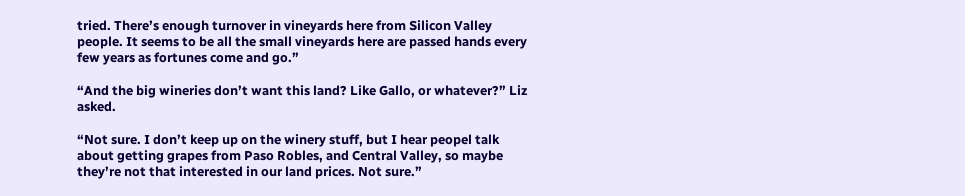tried. There’s enough turnover in vineyards here from Silicon Valley people. It seems to be all the small vineyards here are passed hands every few years as fortunes come and go.”

“And the big wineries don’t want this land? Like Gallo, or whatever?” Liz asked.

“Not sure. I don’t keep up on the winery stuff, but I hear peopel talk about getting grapes from Paso Robles, and Central Valley, so maybe they’re not that interested in our land prices. Not sure.”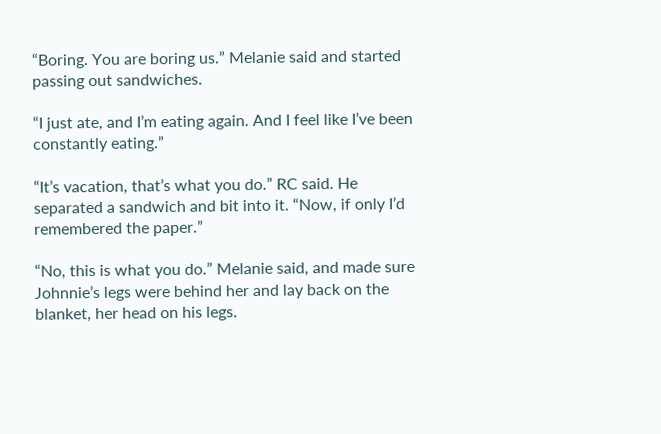“Boring. You are boring us.” Melanie said and started passing out sandwiches.

“I just ate, and I’m eating again. And I feel like I’ve been constantly eating.”

“It’s vacation, that’s what you do.” RC said. He separated a sandwich and bit into it. “Now, if only I’d remembered the paper.”

“No, this is what you do.” Melanie said, and made sure Johnnie’s legs were behind her and lay back on the blanket, her head on his legs.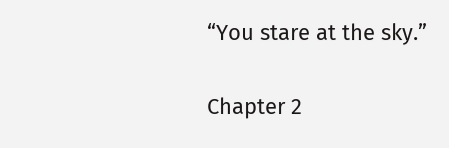“You stare at the sky.”

Chapter 2